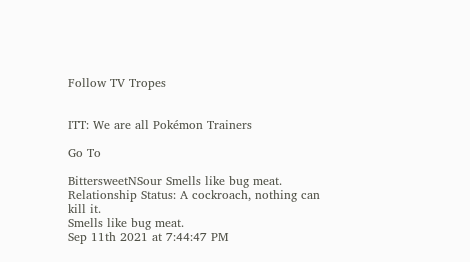Follow TV Tropes


ITT: We are all Pokémon Trainers

Go To

BittersweetNSour Smells like bug meat. Relationship Status: A cockroach, nothing can kill it.
Smells like bug meat.
Sep 11th 2021 at 7:44:47 PM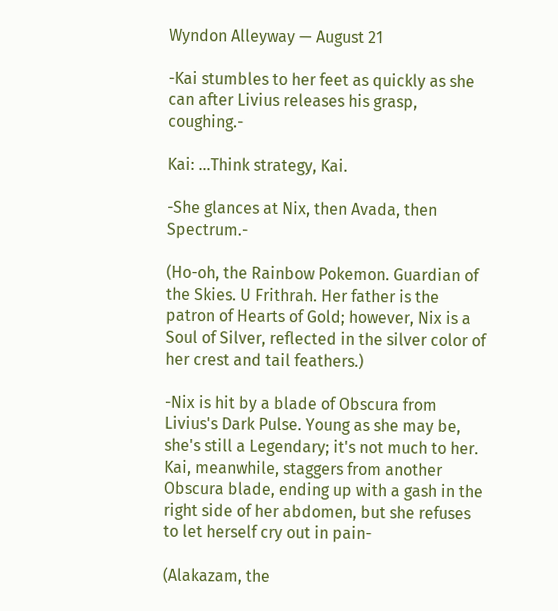Wyndon Alleyway — August 21

-Kai stumbles to her feet as quickly as she can after Livius releases his grasp, coughing.-

Kai: ...Think strategy, Kai.

-She glances at Nix, then Avada, then Spectrum.-

(Ho-oh, the Rainbow Pokemon. Guardian of the Skies. U Frithrah. Her father is the patron of Hearts of Gold; however, Nix is a Soul of Silver, reflected in the silver color of her crest and tail feathers.)

-Nix is hit by a blade of Obscura from Livius's Dark Pulse. Young as she may be, she's still a Legendary; it's not much to her. Kai, meanwhile, staggers from another Obscura blade, ending up with a gash in the right side of her abdomen, but she refuses to let herself cry out in pain-

(Alakazam, the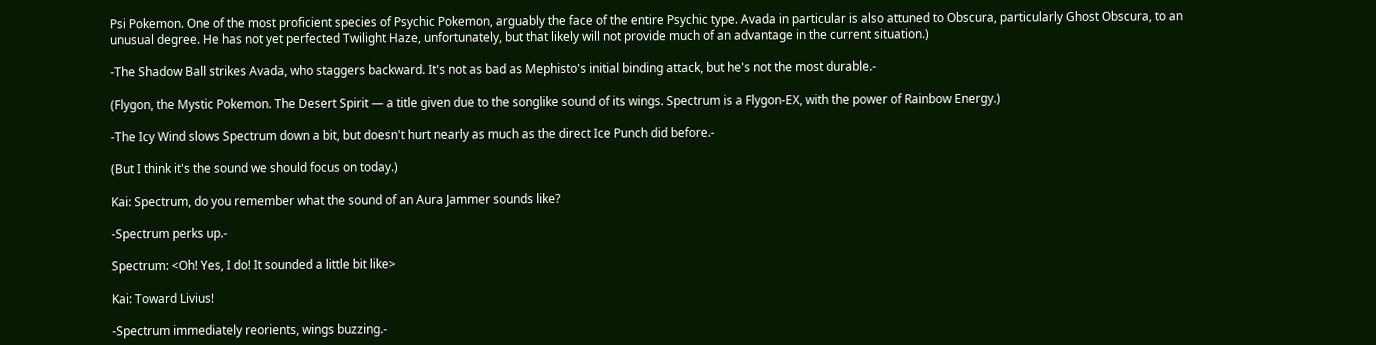Psi Pokemon. One of the most proficient species of Psychic Pokemon, arguably the face of the entire Psychic type. Avada in particular is also attuned to Obscura, particularly Ghost Obscura, to an unusual degree. He has not yet perfected Twilight Haze, unfortunately, but that likely will not provide much of an advantage in the current situation.)

-The Shadow Ball strikes Avada, who staggers backward. It's not as bad as Mephisto's initial binding attack, but he's not the most durable.-

(Flygon, the Mystic Pokemon. The Desert Spirit — a title given due to the songlike sound of its wings. Spectrum is a Flygon-EX, with the power of Rainbow Energy.)

-The Icy Wind slows Spectrum down a bit, but doesn't hurt nearly as much as the direct Ice Punch did before.-

(But I think it's the sound we should focus on today.)

Kai: Spectrum, do you remember what the sound of an Aura Jammer sounds like?

-Spectrum perks up.-

Spectrum: <Oh! Yes, I do! It sounded a little bit like>

Kai: Toward Livius!

-Spectrum immediately reorients, wings buzzing.-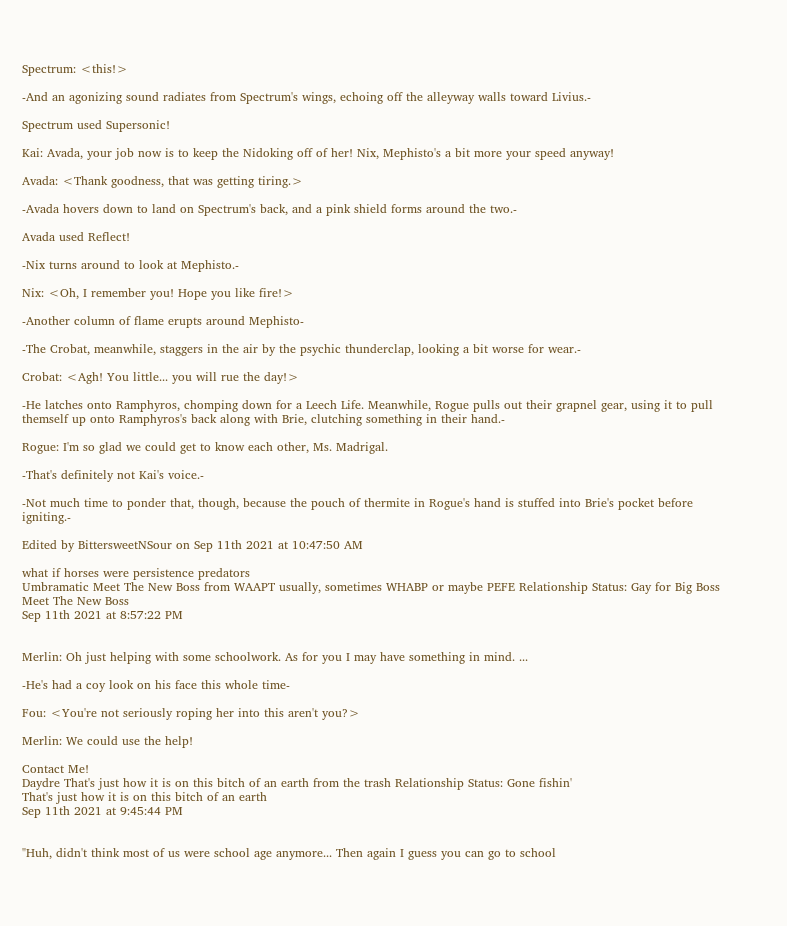Spectrum: <this!>

-And an agonizing sound radiates from Spectrum's wings, echoing off the alleyway walls toward Livius.-

Spectrum used Supersonic!

Kai: Avada, your job now is to keep the Nidoking off of her! Nix, Mephisto's a bit more your speed anyway!

Avada: <Thank goodness, that was getting tiring.>

-Avada hovers down to land on Spectrum's back, and a pink shield forms around the two.-

Avada used Reflect!

-Nix turns around to look at Mephisto.-

Nix: <Oh, I remember you! Hope you like fire!>

-Another column of flame erupts around Mephisto-

-The Crobat, meanwhile, staggers in the air by the psychic thunderclap, looking a bit worse for wear.-

Crobat: <Agh! You little... you will rue the day!>

-He latches onto Ramphyros, chomping down for a Leech Life. Meanwhile, Rogue pulls out their grapnel gear, using it to pull themself up onto Ramphyros's back along with Brie, clutching something in their hand.-

Rogue: I'm so glad we could get to know each other, Ms. Madrigal.

-That's definitely not Kai's voice.-

-Not much time to ponder that, though, because the pouch of thermite in Rogue's hand is stuffed into Brie's pocket before igniting.-

Edited by BittersweetNSour on Sep 11th 2021 at 10:47:50 AM

what if horses were persistence predators
Umbramatic Meet The New Boss from WAAPT usually, sometimes WHABP or maybe PEFE Relationship Status: Gay for Big Boss
Meet The New Boss
Sep 11th 2021 at 8:57:22 PM


Merlin: Oh just helping with some schoolwork. As for you I may have something in mind. ...

-He's had a coy look on his face this whole time-

Fou: <You're not seriously roping her into this aren't you?>

Merlin: We could use the help!

Contact Me!
Daydre That's just how it is on this bitch of an earth from the trash Relationship Status: Gone fishin'
That's just how it is on this bitch of an earth
Sep 11th 2021 at 9:45:44 PM


"Huh, didn't think most of us were school age anymore... Then again I guess you can go to school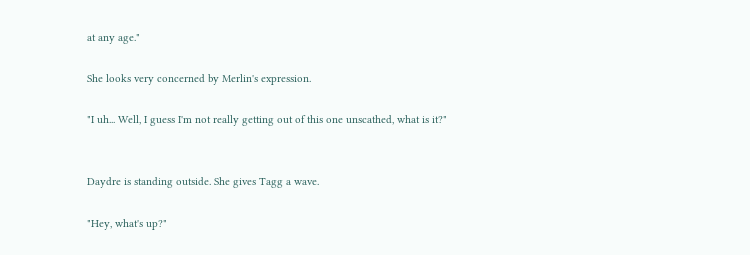at any age."

She looks very concerned by Merlin's expression.

"I uh... Well, I guess I'm not really getting out of this one unscathed, what is it?"


Daydre is standing outside. She gives Tagg a wave.

"Hey, what's up?"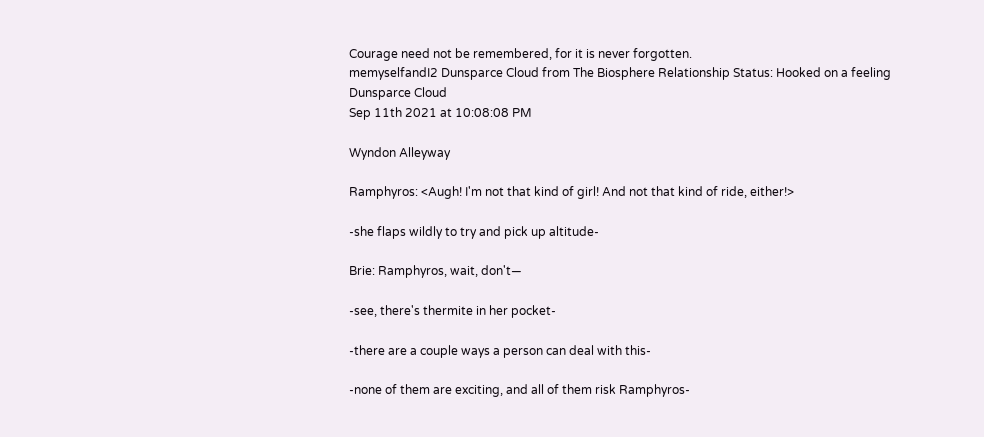Courage need not be remembered, for it is never forgotten.
memyselfandI2 Dunsparce Cloud from The Biosphere Relationship Status: Hooked on a feeling
Dunsparce Cloud
Sep 11th 2021 at 10:08:08 PM

Wyndon Alleyway

Ramphyros: <Augh! I'm not that kind of girl! And not that kind of ride, either!>

-she flaps wildly to try and pick up altitude-

Brie: Ramphyros, wait, don't—

-see, there's thermite in her pocket-

-there are a couple ways a person can deal with this-

-none of them are exciting, and all of them risk Ramphyros-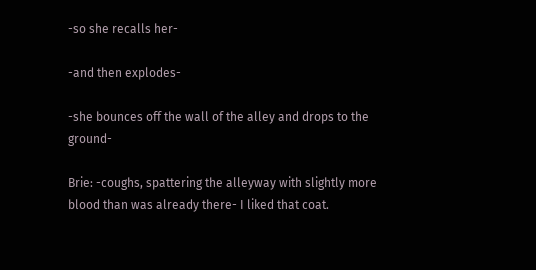-so she recalls her-

-and then explodes-

-she bounces off the wall of the alley and drops to the ground-

Brie: -coughs, spattering the alleyway with slightly more blood than was already there- I liked that coat.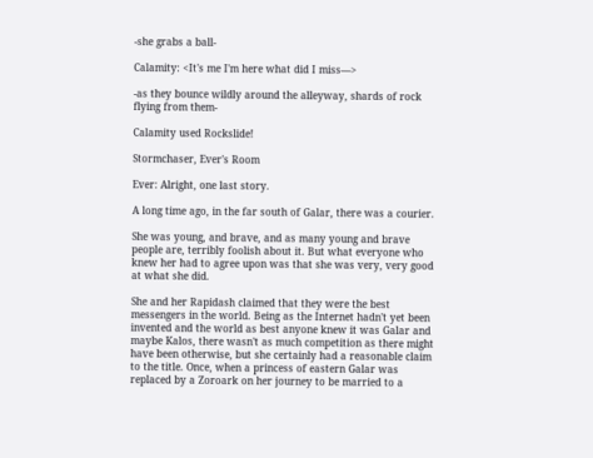-she grabs a ball-

Calamity: <It's me I'm here what did I miss—>

-as they bounce wildly around the alleyway, shards of rock flying from them-

Calamity used Rockslide!

Stormchaser, Ever's Room

Ever: Alright, one last story.

A long time ago, in the far south of Galar, there was a courier.

She was young, and brave, and as many young and brave people are, terribly foolish about it. But what everyone who knew her had to agree upon was that she was very, very good at what she did.

She and her Rapidash claimed that they were the best messengers in the world. Being as the Internet hadn't yet been invented and the world as best anyone knew it was Galar and maybe Kalos, there wasn't as much competition as there might have been otherwise, but she certainly had a reasonable claim to the title. Once, when a princess of eastern Galar was replaced by a Zoroark on her journey to be married to a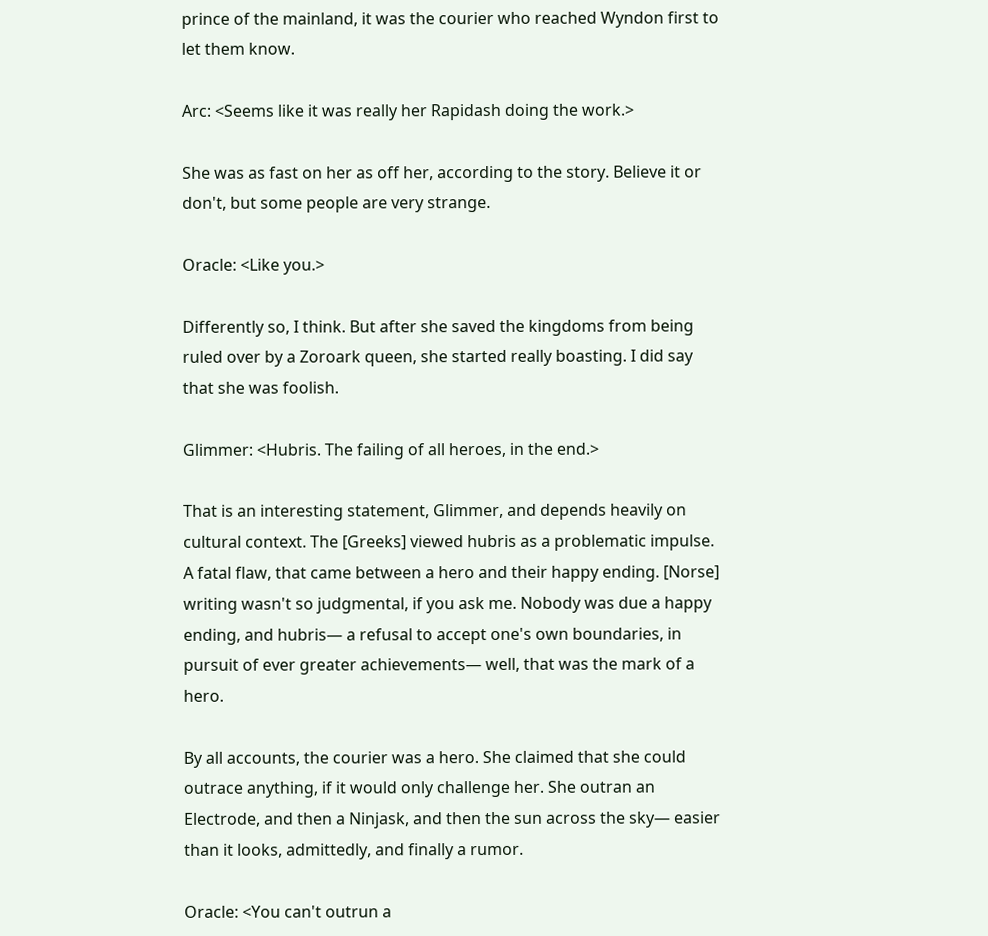prince of the mainland, it was the courier who reached Wyndon first to let them know.

Arc: <Seems like it was really her Rapidash doing the work.>

She was as fast on her as off her, according to the story. Believe it or don't, but some people are very strange.

Oracle: <Like you.>

Differently so, I think. But after she saved the kingdoms from being ruled over by a Zoroark queen, she started really boasting. I did say that she was foolish.

Glimmer: <Hubris. The failing of all heroes, in the end.>

That is an interesting statement, Glimmer, and depends heavily on cultural context. The [Greeks] viewed hubris as a problematic impulse. A fatal flaw, that came between a hero and their happy ending. [Norse] writing wasn't so judgmental, if you ask me. Nobody was due a happy ending, and hubris— a refusal to accept one's own boundaries, in pursuit of ever greater achievements— well, that was the mark of a hero.

By all accounts, the courier was a hero. She claimed that she could outrace anything, if it would only challenge her. She outran an Electrode, and then a Ninjask, and then the sun across the sky— easier than it looks, admittedly, and finally a rumor.

Oracle: <You can't outrun a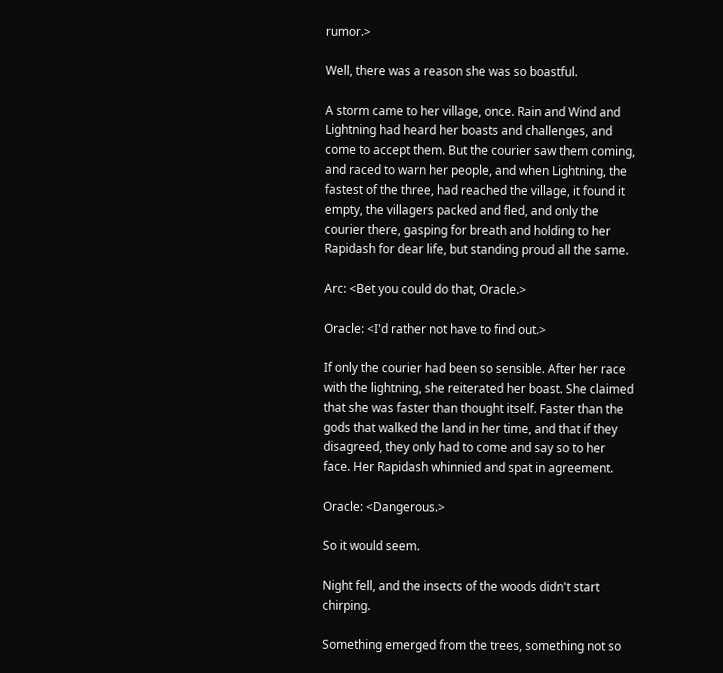rumor.>

Well, there was a reason she was so boastful.

A storm came to her village, once. Rain and Wind and Lightning had heard her boasts and challenges, and come to accept them. But the courier saw them coming, and raced to warn her people, and when Lightning, the fastest of the three, had reached the village, it found it empty, the villagers packed and fled, and only the courier there, gasping for breath and holding to her Rapidash for dear life, but standing proud all the same.

Arc: <Bet you could do that, Oracle.>

Oracle: <I'd rather not have to find out.>

If only the courier had been so sensible. After her race with the lightning, she reiterated her boast. She claimed that she was faster than thought itself. Faster than the gods that walked the land in her time, and that if they disagreed, they only had to come and say so to her face. Her Rapidash whinnied and spat in agreement.

Oracle: <Dangerous.>

So it would seem.

Night fell, and the insects of the woods didn't start chirping.

Something emerged from the trees, something not so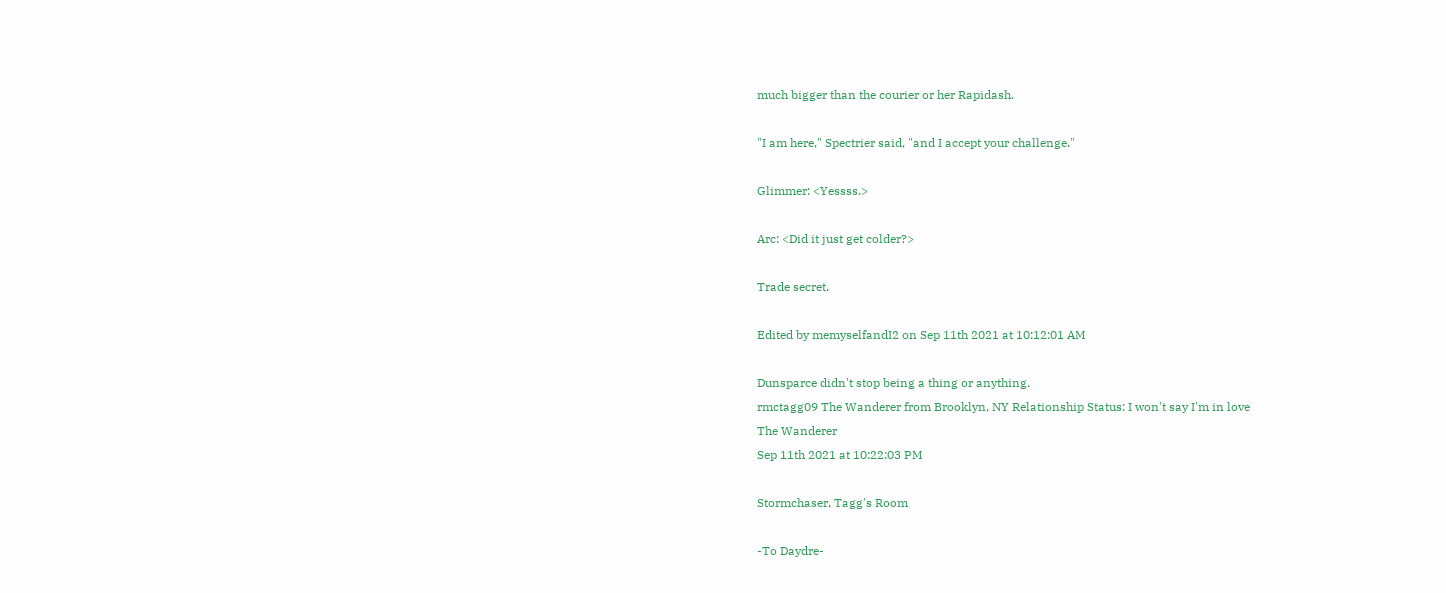much bigger than the courier or her Rapidash.

"I am here," Spectrier said, "and I accept your challenge."

Glimmer: <Yessss.>

Arc: <Did it just get colder?>

Trade secret.

Edited by memyselfandI2 on Sep 11th 2021 at 10:12:01 AM

Dunsparce didn't stop being a thing or anything.
rmctagg09 The Wanderer from Brooklyn, NY Relationship Status: I won't say I'm in love
The Wanderer
Sep 11th 2021 at 10:22:03 PM

Stormchaser, Tagg's Room

-To Daydre-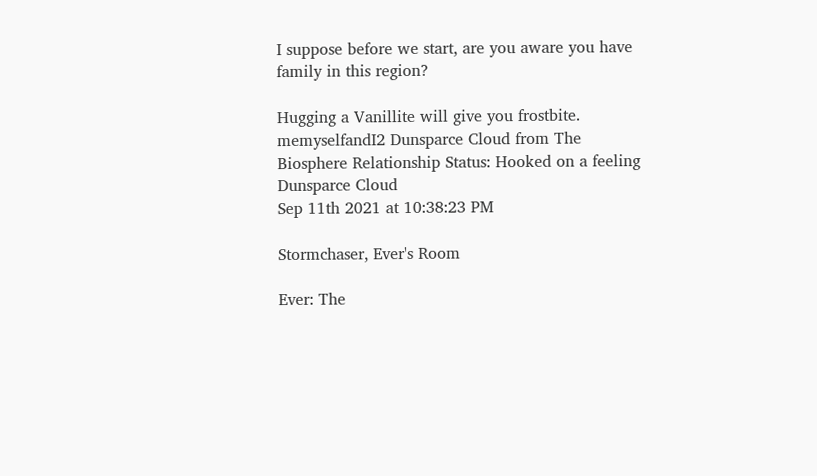I suppose before we start, are you aware you have family in this region?

Hugging a Vanillite will give you frostbite.
memyselfandI2 Dunsparce Cloud from The Biosphere Relationship Status: Hooked on a feeling
Dunsparce Cloud
Sep 11th 2021 at 10:38:23 PM

Stormchaser, Ever's Room

Ever: The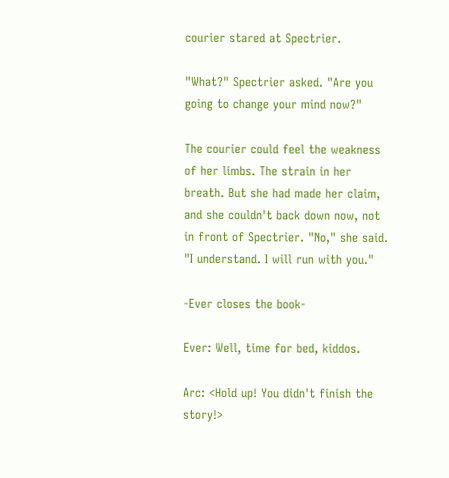courier stared at Spectrier.

"What?" Spectrier asked. "Are you going to change your mind now?"

The courier could feel the weakness of her limbs. The strain in her breath. But she had made her claim, and she couldn't back down now, not in front of Spectrier. "No," she said. "I understand. I will run with you."

-Ever closes the book-

Ever: Well, time for bed, kiddos.

Arc: <Hold up! You didn't finish the story!>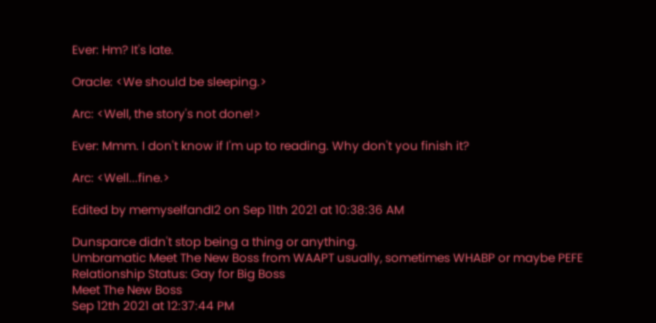Ever: Hm? It's late.

Oracle: <We should be sleeping.>

Arc: <Well, the story's not done!>

Ever: Mmm. I don't know if I'm up to reading. Why don't you finish it?

Arc: <Well...fine.>

Edited by memyselfandI2 on Sep 11th 2021 at 10:38:36 AM

Dunsparce didn't stop being a thing or anything.
Umbramatic Meet The New Boss from WAAPT usually, sometimes WHABP or maybe PEFE Relationship Status: Gay for Big Boss
Meet The New Boss
Sep 12th 2021 at 12:37:44 PM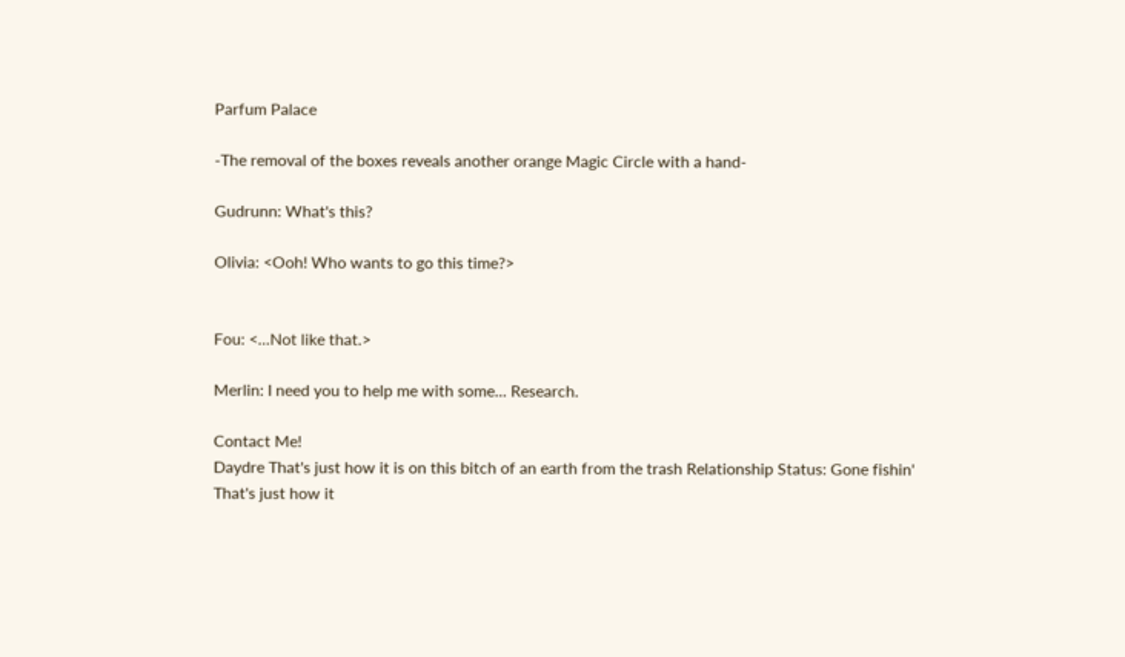Parfum Palace

-The removal of the boxes reveals another orange Magic Circle with a hand-

Gudrunn: What's this?

Olivia: <Ooh! Who wants to go this time?>


Fou: <...Not like that.>

Merlin: I need you to help me with some... Research.

Contact Me!
Daydre That's just how it is on this bitch of an earth from the trash Relationship Status: Gone fishin'
That's just how it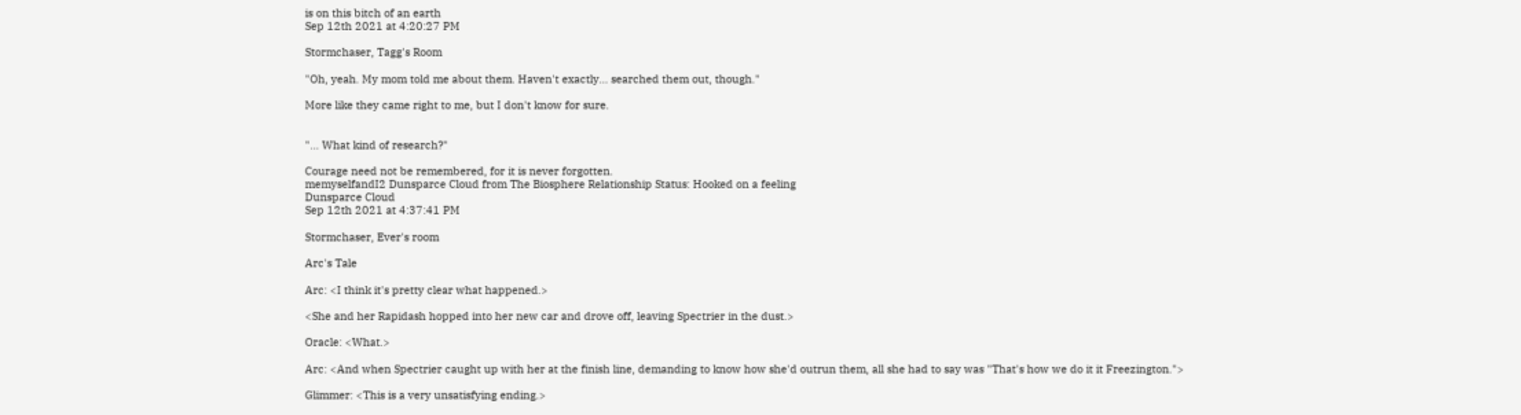is on this bitch of an earth
Sep 12th 2021 at 4:20:27 PM

Stormchaser, Tagg's Room

"Oh, yeah. My mom told me about them. Haven't exactly... searched them out, though."

More like they came right to me, but I don't know for sure.


"... What kind of research?"

Courage need not be remembered, for it is never forgotten.
memyselfandI2 Dunsparce Cloud from The Biosphere Relationship Status: Hooked on a feeling
Dunsparce Cloud
Sep 12th 2021 at 4:37:41 PM

Stormchaser, Ever's room

Arc's Tale

Arc: <I think it's pretty clear what happened.>

<She and her Rapidash hopped into her new car and drove off, leaving Spectrier in the dust.>

Oracle: <What.>

Arc: <And when Spectrier caught up with her at the finish line, demanding to know how she'd outrun them, all she had to say was "That's how we do it it Freezington.">

Glimmer: <This is a very unsatisfying ending.>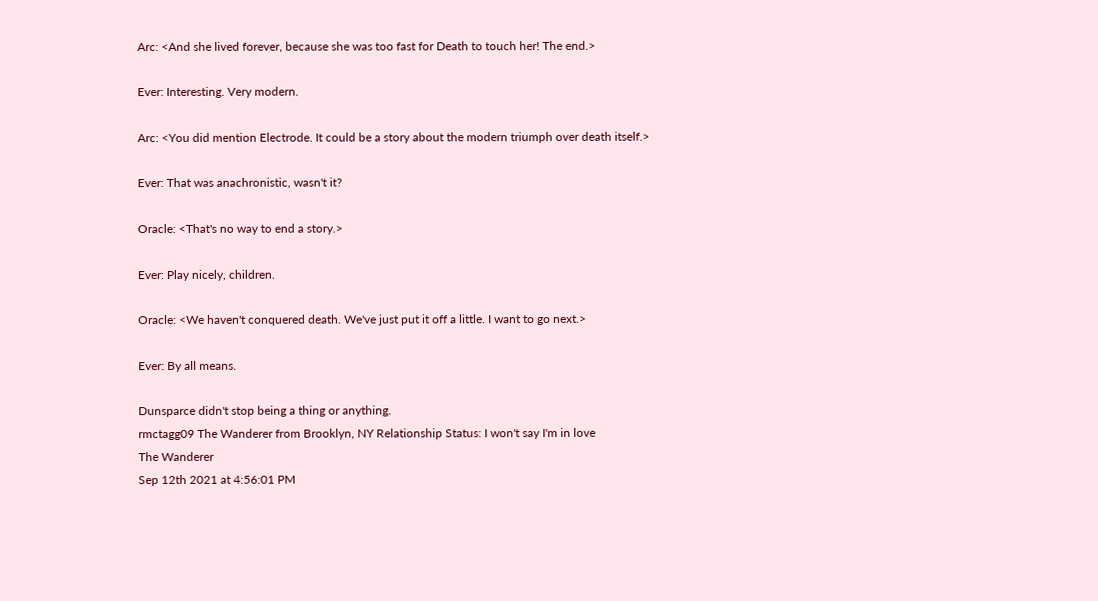Arc: <And she lived forever, because she was too fast for Death to touch her! The end.>

Ever: Interesting. Very modern.

Arc: <You did mention Electrode. It could be a story about the modern triumph over death itself.>

Ever: That was anachronistic, wasn't it?

Oracle: <That's no way to end a story.>

Ever: Play nicely, children.

Oracle: <We haven't conquered death. We've just put it off a little. I want to go next.>

Ever: By all means.

Dunsparce didn't stop being a thing or anything.
rmctagg09 The Wanderer from Brooklyn, NY Relationship Status: I won't say I'm in love
The Wanderer
Sep 12th 2021 at 4:56:01 PM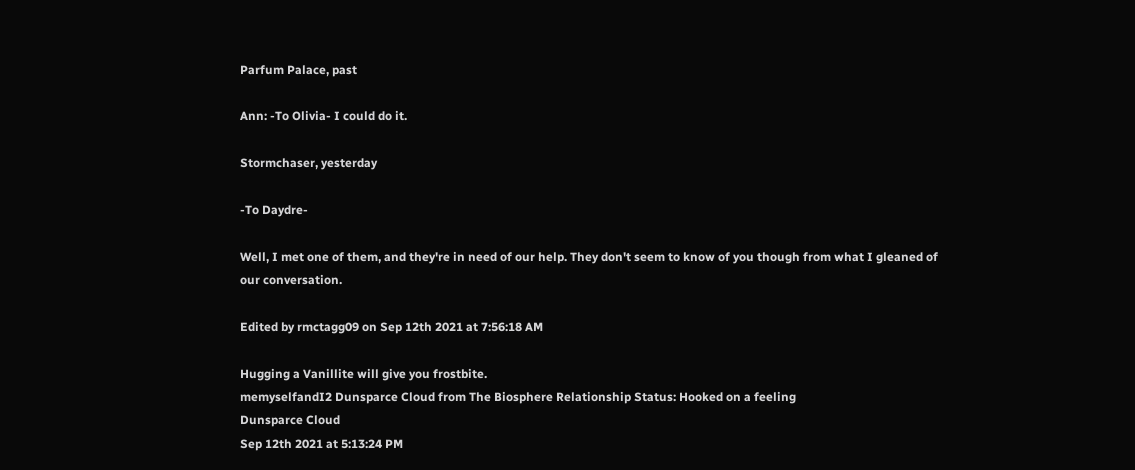Parfum Palace, past

Ann: -To Olivia- I could do it.

Stormchaser, yesterday

-To Daydre-

Well, I met one of them, and they're in need of our help. They don't seem to know of you though from what I gleaned of our conversation.

Edited by rmctagg09 on Sep 12th 2021 at 7:56:18 AM

Hugging a Vanillite will give you frostbite.
memyselfandI2 Dunsparce Cloud from The Biosphere Relationship Status: Hooked on a feeling
Dunsparce Cloud
Sep 12th 2021 at 5:13:24 PM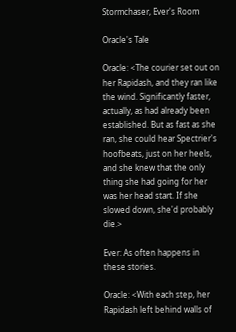Stormchaser, Ever's Room

Oracle's Tale

Oracle: <The courier set out on her Rapidash, and they ran like the wind. Significantly faster, actually, as had already been established. But as fast as she ran, she could hear Spectrier's hoofbeats, just on her heels, and she knew that the only thing she had going for her was her head start. If she slowed down, she'd probably die.>

Ever: As often happens in these stories.

Oracle: <With each step, her Rapidash left behind walls of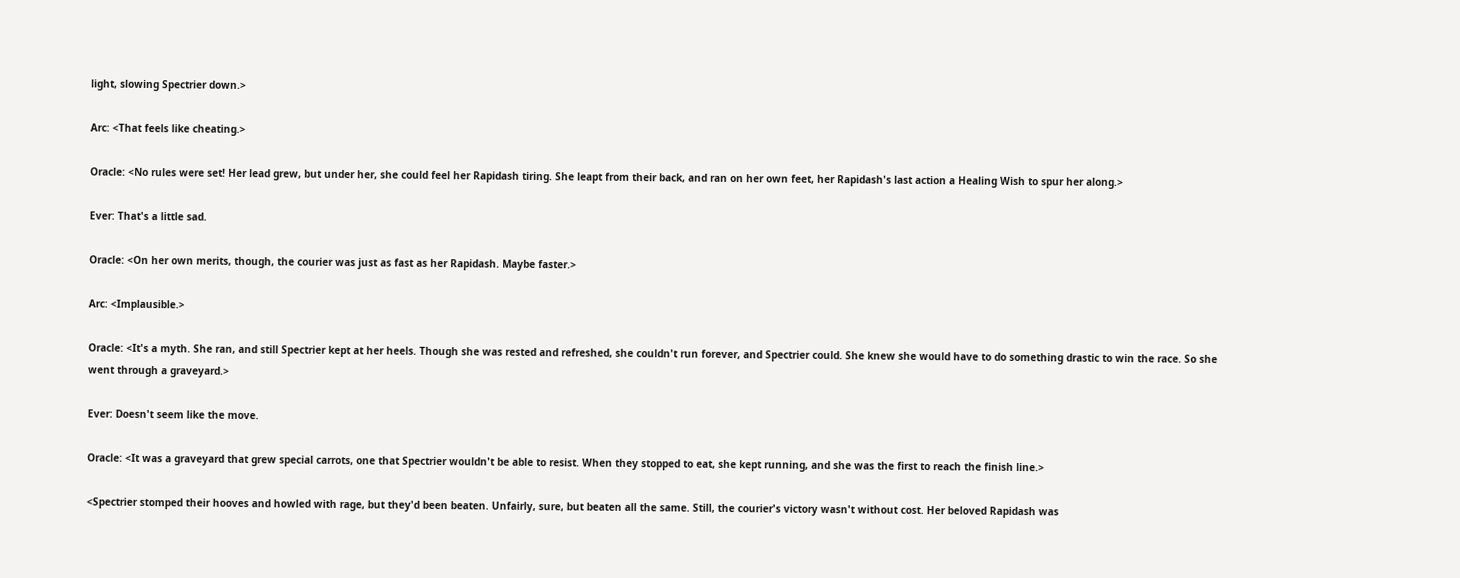light, slowing Spectrier down.>

Arc: <That feels like cheating.>

Oracle: <No rules were set! Her lead grew, but under her, she could feel her Rapidash tiring. She leapt from their back, and ran on her own feet, her Rapidash's last action a Healing Wish to spur her along.>

Ever: That's a little sad.

Oracle: <On her own merits, though, the courier was just as fast as her Rapidash. Maybe faster.>

Arc: <Implausible.>

Oracle: <It's a myth. She ran, and still Spectrier kept at her heels. Though she was rested and refreshed, she couldn't run forever, and Spectrier could. She knew she would have to do something drastic to win the race. So she went through a graveyard.>

Ever: Doesn't seem like the move.

Oracle: <It was a graveyard that grew special carrots, one that Spectrier wouldn't be able to resist. When they stopped to eat, she kept running, and she was the first to reach the finish line.>

<Spectrier stomped their hooves and howled with rage, but they'd been beaten. Unfairly, sure, but beaten all the same. Still, the courier's victory wasn't without cost. Her beloved Rapidash was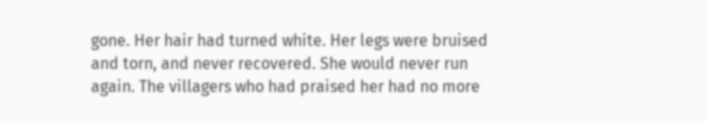gone. Her hair had turned white. Her legs were bruised and torn, and never recovered. She would never run again. The villagers who had praised her had no more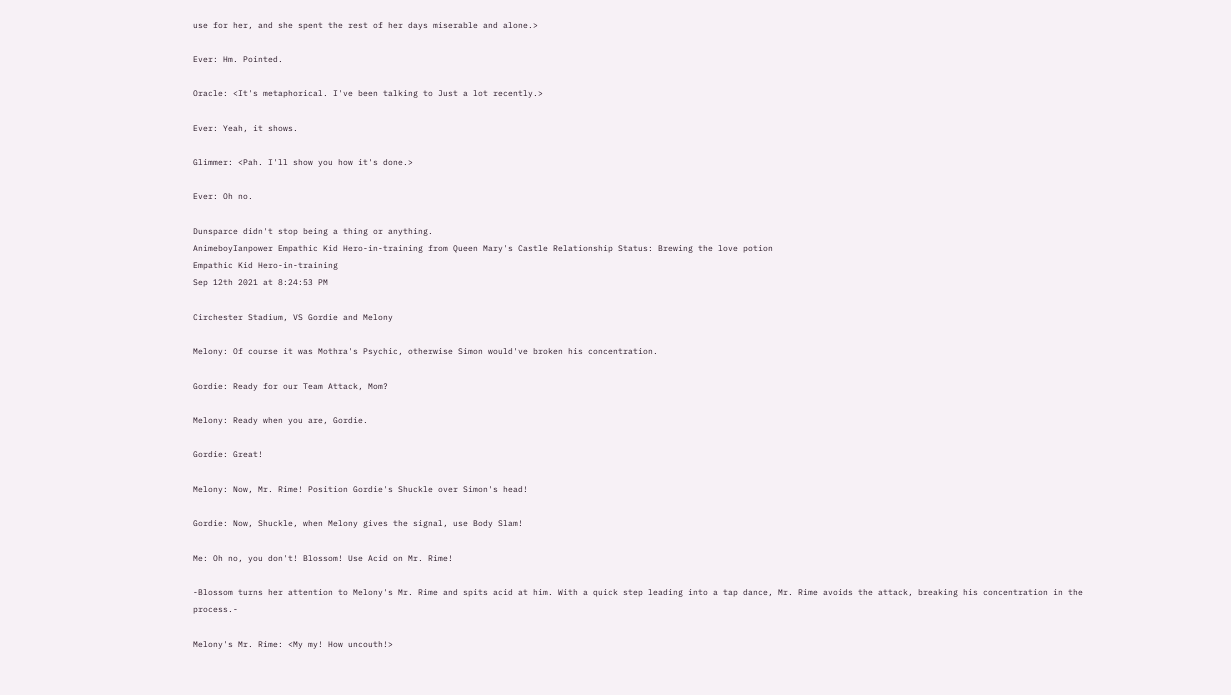use for her, and she spent the rest of her days miserable and alone.>

Ever: Hm. Pointed.

Oracle: <It's metaphorical. I've been talking to Just a lot recently.>

Ever: Yeah, it shows.

Glimmer: <Pah. I'll show you how it's done.>

Ever: Oh no.

Dunsparce didn't stop being a thing or anything.
AnimeboyIanpower Empathic Kid Hero-in-training from Queen Mary's Castle Relationship Status: Brewing the love potion
Empathic Kid Hero-in-training
Sep 12th 2021 at 8:24:53 PM

Circhester Stadium, VS Gordie and Melony

Melony: Of course it was Mothra's Psychic, otherwise Simon would've broken his concentration.

Gordie: Ready for our Team Attack, Mom?

Melony: Ready when you are, Gordie.

Gordie: Great!

Melony: Now, Mr. Rime! Position Gordie's Shuckle over Simon's head!

Gordie: Now, Shuckle, when Melony gives the signal, use Body Slam!

Me: Oh no, you don't! Blossom! Use Acid on Mr. Rime!

-Blossom turns her attention to Melony's Mr. Rime and spits acid at him. With a quick step leading into a tap dance, Mr. Rime avoids the attack, breaking his concentration in the process.-

Melony's Mr. Rime: <My my! How uncouth!>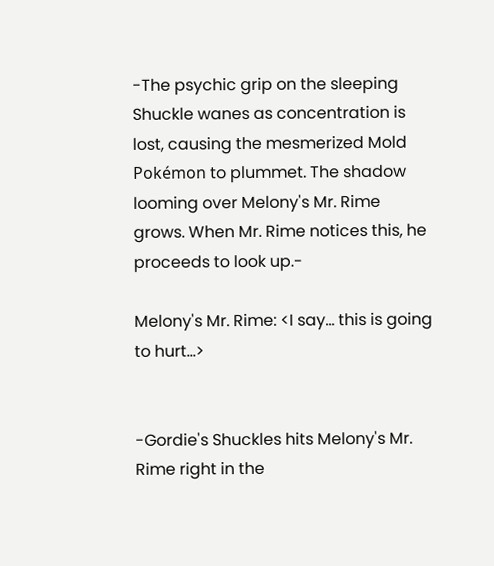-The psychic grip on the sleeping Shuckle wanes as concentration is lost, causing the mesmerized Mold Pokémon to plummet. The shadow looming over Melony's Mr. Rime grows. When Mr. Rime notices this, he proceeds to look up.-

Melony's Mr. Rime: <I say... this is going to hurt...>


-Gordie's Shuckles hits Melony's Mr. Rime right in the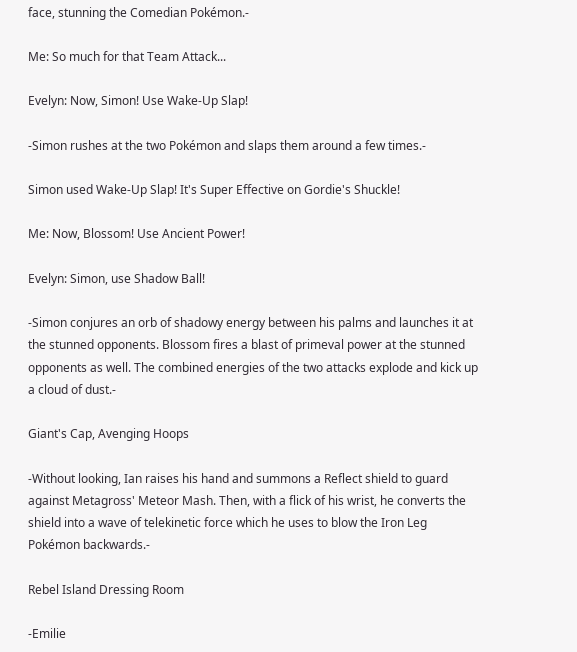face, stunning the Comedian Pokémon.-

Me: So much for that Team Attack...

Evelyn: Now, Simon! Use Wake-Up Slap!

-Simon rushes at the two Pokémon and slaps them around a few times.-

Simon used Wake-Up Slap! It's Super Effective on Gordie's Shuckle!

Me: Now, Blossom! Use Ancient Power!

Evelyn: Simon, use Shadow Ball!

-Simon conjures an orb of shadowy energy between his palms and launches it at the stunned opponents. Blossom fires a blast of primeval power at the stunned opponents as well. The combined energies of the two attacks explode and kick up a cloud of dust.-

Giant's Cap, Avenging Hoops

-Without looking, Ian raises his hand and summons a Reflect shield to guard against Metagross' Meteor Mash. Then, with a flick of his wrist, he converts the shield into a wave of telekinetic force which he uses to blow the Iron Leg Pokémon backwards.-

Rebel Island Dressing Room

-Emilie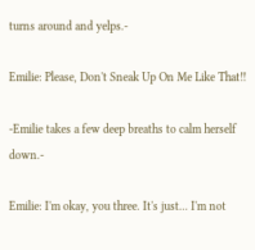turns around and yelps.-

Emilie: Please, Don't Sneak Up On Me Like That!!

-Emilie takes a few deep breaths to calm herself down.-

Emilie: I'm okay, you three. It's just... I'm not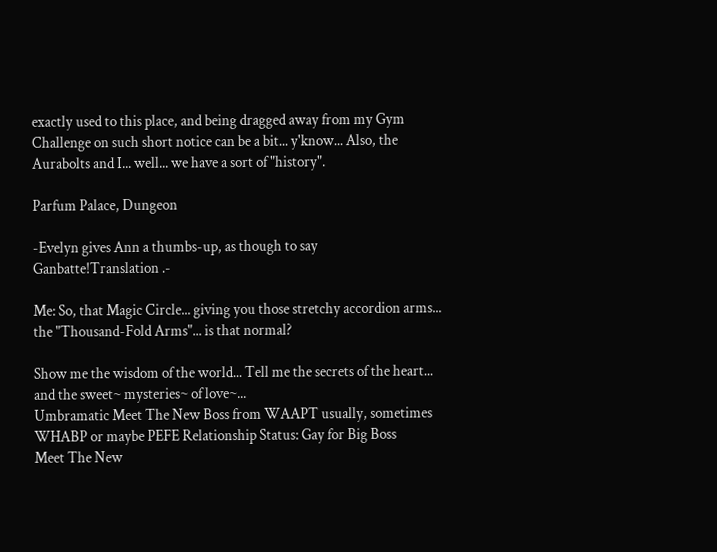exactly used to this place, and being dragged away from my Gym Challenge on such short notice can be a bit... y'know... Also, the Aurabolts and I... well... we have a sort of "history".

Parfum Palace, Dungeon

-Evelyn gives Ann a thumbs-up, as though to say Ganbatte!Translation .-

Me: So, that Magic Circle... giving you those stretchy accordion arms... the "Thousand-Fold Arms"... is that normal?

Show me the wisdom of the world... Tell me the secrets of the heart... and the sweet~ mysteries~ of love~...
Umbramatic Meet The New Boss from WAAPT usually, sometimes WHABP or maybe PEFE Relationship Status: Gay for Big Boss
Meet The New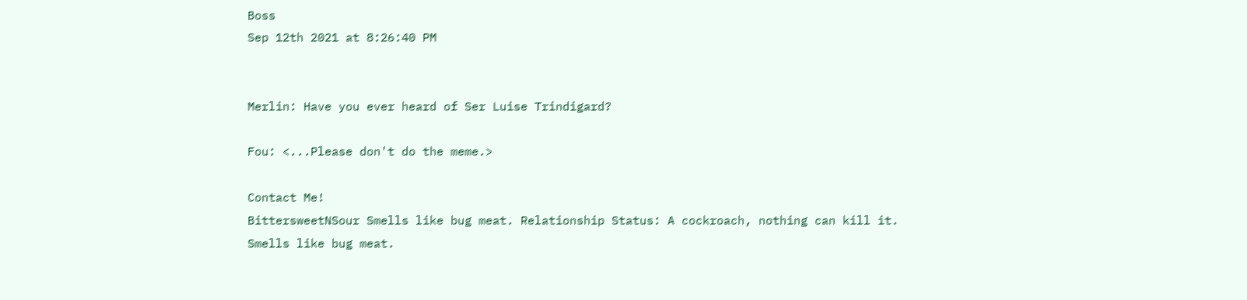Boss
Sep 12th 2021 at 8:26:40 PM


Merlin: Have you ever heard of Ser Luise Trindigard?

Fou: <...Please don't do the meme.>

Contact Me!
BittersweetNSour Smells like bug meat. Relationship Status: A cockroach, nothing can kill it.
Smells like bug meat.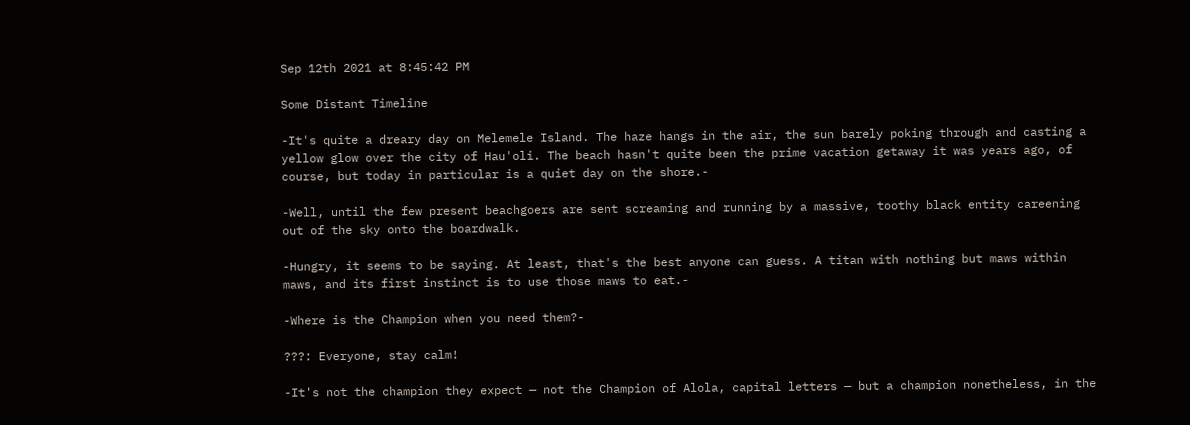Sep 12th 2021 at 8:45:42 PM

Some Distant Timeline

-It's quite a dreary day on Melemele Island. The haze hangs in the air, the sun barely poking through and casting a yellow glow over the city of Hau'oli. The beach hasn't quite been the prime vacation getaway it was years ago, of course, but today in particular is a quiet day on the shore.-

-Well, until the few present beachgoers are sent screaming and running by a massive, toothy black entity careening out of the sky onto the boardwalk.

-Hungry, it seems to be saying. At least, that's the best anyone can guess. A titan with nothing but maws within maws, and its first instinct is to use those maws to eat.-

-Where is the Champion when you need them?-

???: Everyone, stay calm!

-It's not the champion they expect — not the Champion of Alola, capital letters — but a champion nonetheless, in the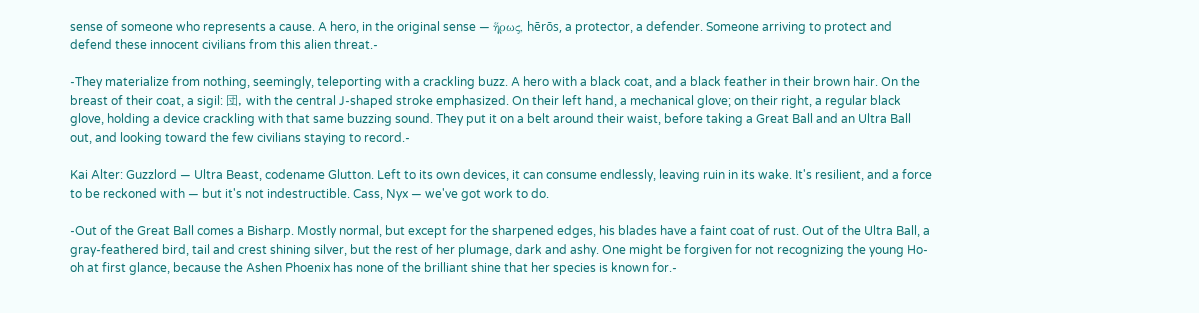sense of someone who represents a cause. A hero, in the original sense — ἥρως, hērōs, a protector, a defender. Someone arriving to protect and defend these innocent civilians from this alien threat.-

-They materialize from nothing, seemingly, teleporting with a crackling buzz. A hero with a black coat, and a black feather in their brown hair. On the breast of their coat, a sigil: 団, with the central J-shaped stroke emphasized. On their left hand, a mechanical glove; on their right, a regular black glove, holding a device crackling with that same buzzing sound. They put it on a belt around their waist, before taking a Great Ball and an Ultra Ball out, and looking toward the few civilians staying to record.-

Kai Alter: Guzzlord — Ultra Beast, codename Glutton. Left to its own devices, it can consume endlessly, leaving ruin in its wake. It's resilient, and a force to be reckoned with — but it's not indestructible. Cass, Nyx — we've got work to do.

-Out of the Great Ball comes a Bisharp. Mostly normal, but except for the sharpened edges, his blades have a faint coat of rust. Out of the Ultra Ball, a gray-feathered bird, tail and crest shining silver, but the rest of her plumage, dark and ashy. One might be forgiven for not recognizing the young Ho-oh at first glance, because the Ashen Phoenix has none of the brilliant shine that her species is known for.-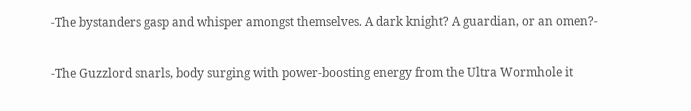-The bystanders gasp and whisper amongst themselves. A dark knight? A guardian, or an omen?-

-The Guzzlord snarls, body surging with power-boosting energy from the Ultra Wormhole it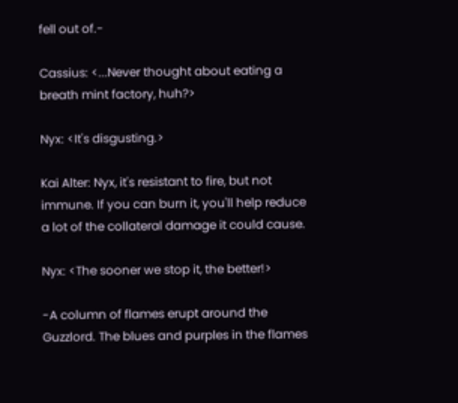fell out of.-

Cassius: <...Never thought about eating a breath mint factory, huh?>

Nyx: <It's disgusting.>

Kai Alter: Nyx, it's resistant to fire, but not immune. If you can burn it, you'll help reduce a lot of the collateral damage it could cause.

Nyx: <The sooner we stop it, the better!>

-A column of flames erupt around the Guzzlord. The blues and purples in the flames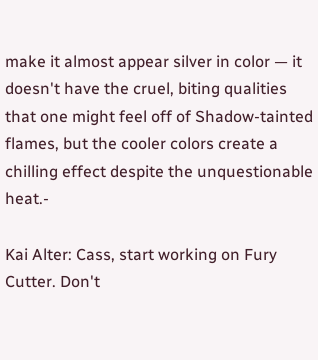make it almost appear silver in color — it doesn't have the cruel, biting qualities that one might feel off of Shadow-tainted flames, but the cooler colors create a chilling effect despite the unquestionable heat.-

Kai Alter: Cass, start working on Fury Cutter. Don't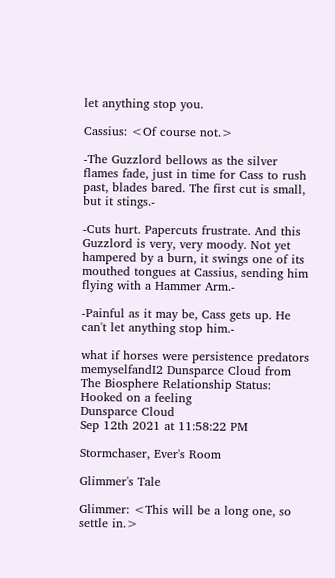let anything stop you.

Cassius: <Of course not.>

-The Guzzlord bellows as the silver flames fade, just in time for Cass to rush past, blades bared. The first cut is small, but it stings.-

-Cuts hurt. Papercuts frustrate. And this Guzzlord is very, very moody. Not yet hampered by a burn, it swings one of its mouthed tongues at Cassius, sending him flying with a Hammer Arm.-

-Painful as it may be, Cass gets up. He can't let anything stop him.-

what if horses were persistence predators
memyselfandI2 Dunsparce Cloud from The Biosphere Relationship Status: Hooked on a feeling
Dunsparce Cloud
Sep 12th 2021 at 11:58:22 PM

Stormchaser, Ever's Room

Glimmer's Tale

Glimmer: <This will be a long one, so settle in.>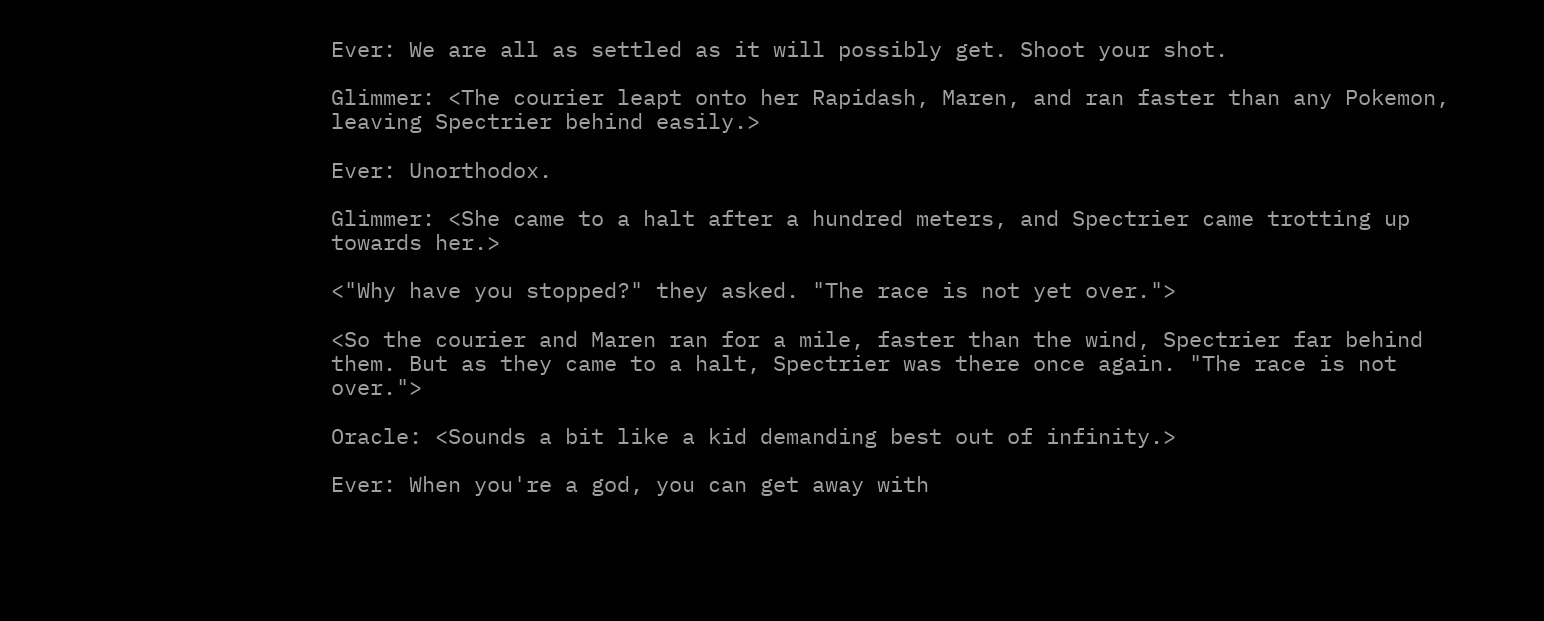Ever: We are all as settled as it will possibly get. Shoot your shot.

Glimmer: <The courier leapt onto her Rapidash, Maren, and ran faster than any Pokemon, leaving Spectrier behind easily.>

Ever: Unorthodox.

Glimmer: <She came to a halt after a hundred meters, and Spectrier came trotting up towards her.>

<"Why have you stopped?" they asked. "The race is not yet over.">

<So the courier and Maren ran for a mile, faster than the wind, Spectrier far behind them. But as they came to a halt, Spectrier was there once again. "The race is not over.">

Oracle: <Sounds a bit like a kid demanding best out of infinity.>

Ever: When you're a god, you can get away with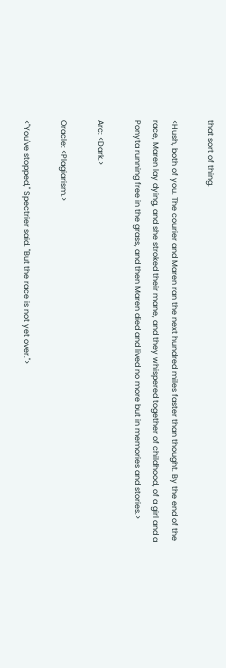that sort of thing.

<Hush, both of you. The courier and Maren ran the next hundred miles faster than thought. By the end of the race, Maren lay dying, and she stroked their mane, and they whispered together of childhood, of a girl and a Ponyta running free in the grass, and then Maren died and lived no more but in memories and stories.>

Arc: <Dark.>

Oracle: <Plagiarism.>

<"You've stopped," Spectrier said. "But the race is not yet over.">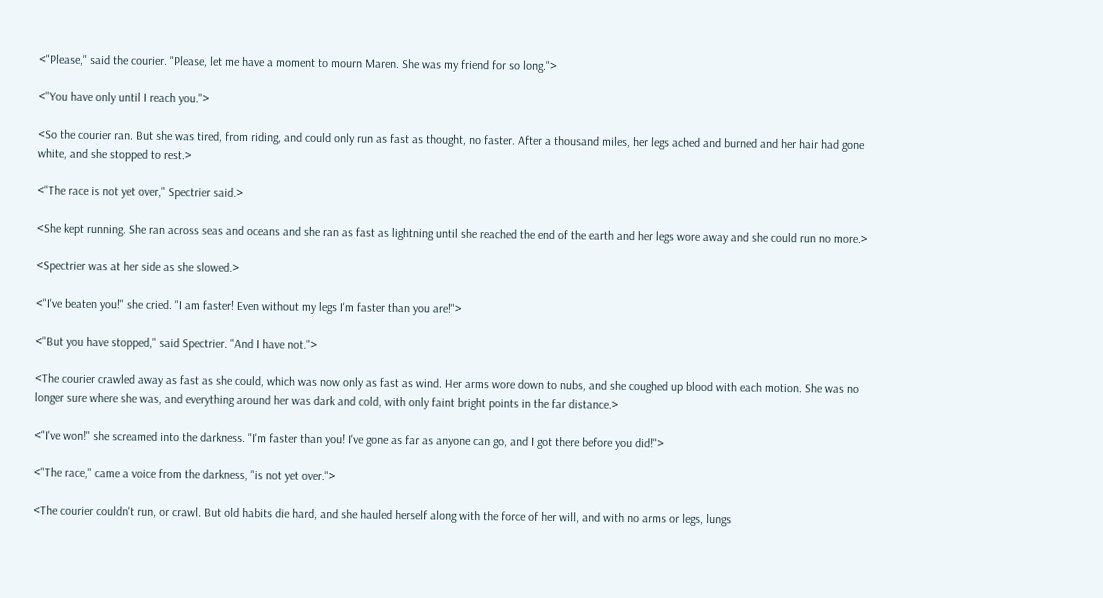<"Please," said the courier. "Please, let me have a moment to mourn Maren. She was my friend for so long.">

<"You have only until I reach you.">

<So the courier ran. But she was tired, from riding, and could only run as fast as thought, no faster. After a thousand miles, her legs ached and burned and her hair had gone white, and she stopped to rest.>

<"The race is not yet over," Spectrier said.>

<She kept running. She ran across seas and oceans and she ran as fast as lightning until she reached the end of the earth and her legs wore away and she could run no more.>

<Spectrier was at her side as she slowed.>

<"I've beaten you!" she cried. "I am faster! Even without my legs I'm faster than you are!">

<"But you have stopped," said Spectrier. "And I have not.">

<The courier crawled away as fast as she could, which was now only as fast as wind. Her arms wore down to nubs, and she coughed up blood with each motion. She was no longer sure where she was, and everything around her was dark and cold, with only faint bright points in the far distance.>

<"I've won!" she screamed into the darkness. "I'm faster than you! I've gone as far as anyone can go, and I got there before you did!">

<"The race," came a voice from the darkness, "is not yet over.">

<The courier couldn't run, or crawl. But old habits die hard, and she hauled herself along with the force of her will, and with no arms or legs, lungs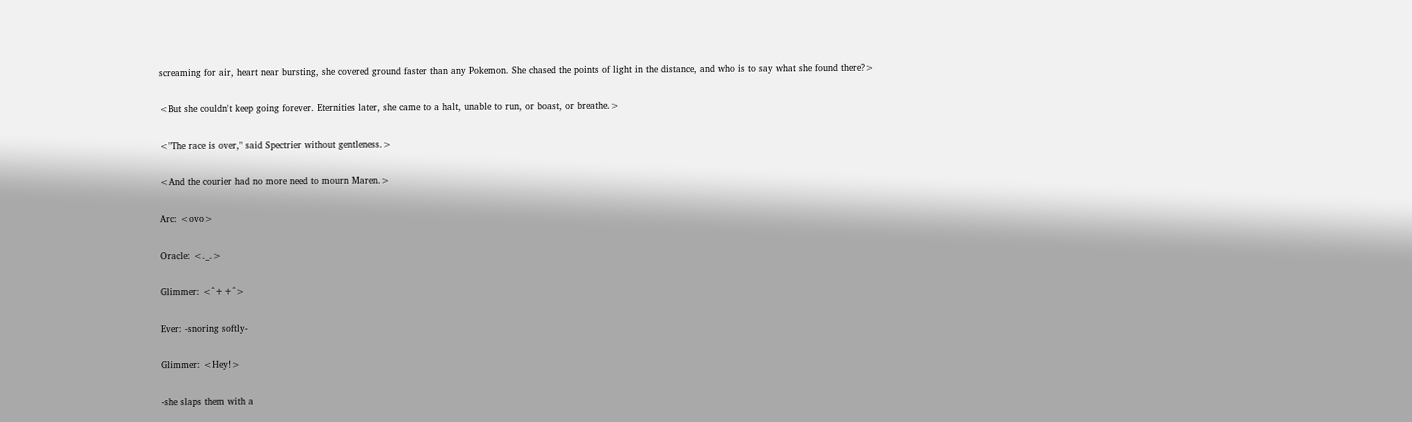screaming for air, heart near bursting, she covered ground faster than any Pokemon. She chased the points of light in the distance, and who is to say what she found there?>

<But she couldn't keep going forever. Eternities later, she came to a halt, unable to run, or boast, or breathe.>

<"The race is over," said Spectrier without gentleness.>

<And the courier had no more need to mourn Maren.>

Arc: <ovo>

Oracle: <._.>

Glimmer: <^++^>

Ever: -snoring softly-

Glimmer: <Hey!>

-she slaps them with a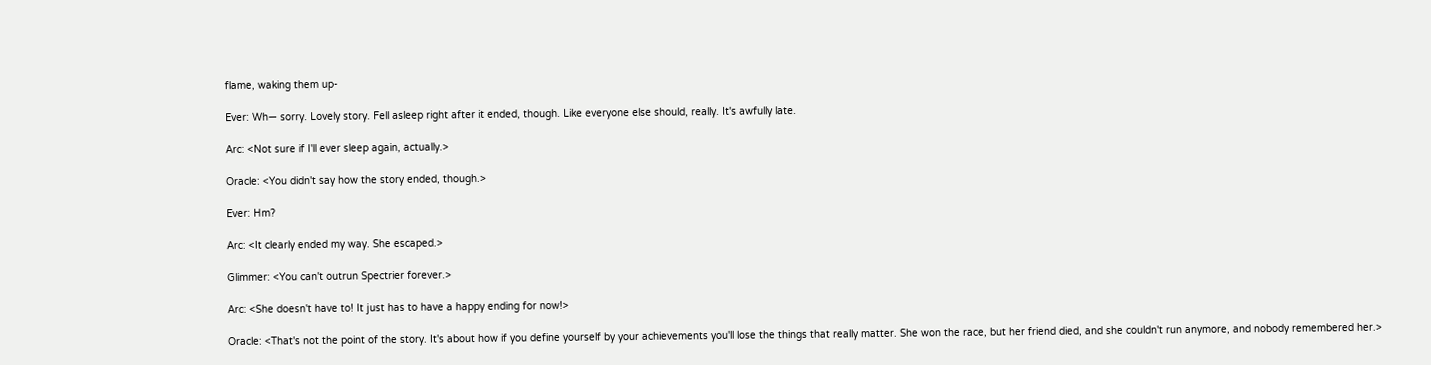flame, waking them up-

Ever: Wh— sorry. Lovely story. Fell asleep right after it ended, though. Like everyone else should, really. It's awfully late.

Arc: <Not sure if I'll ever sleep again, actually.>

Oracle: <You didn't say how the story ended, though.>

Ever: Hm?

Arc: <It clearly ended my way. She escaped.>

Glimmer: <You can't outrun Spectrier forever.>

Arc: <She doesn't have to! It just has to have a happy ending for now!>

Oracle: <That's not the point of the story. It's about how if you define yourself by your achievements you'll lose the things that really matter. She won the race, but her friend died, and she couldn't run anymore, and nobody remembered her.>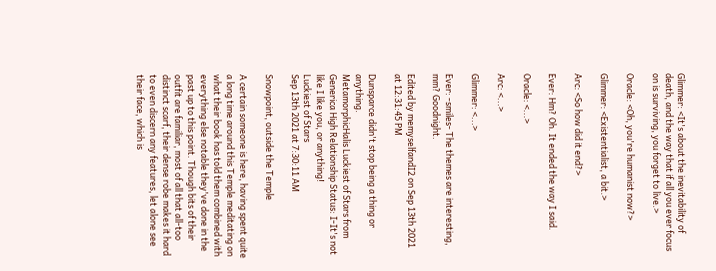Glimmer: <It's about the inevitability of death, and the way that if all you ever focus on is surviving, you forget to live.>

Oracle: <Oh, you're humanist now?>

Glimmer: <Existentialist, a bit.>

Arc: <So how did it end?>

Ever: Hm? Oh. It ended the way I said.

Oracle: <...>

Arc: <...>

Glimmer: <...>

Ever: -smiles- The themes are interesting, mm? Goodnight.

Edited by memyselfandI2 on Sep 13th 2021 at 12:31:45 PM

Dunsparce didn't stop being a thing or anything.
MetamorphicHalis Luckiest of Stars from Generica High Relationship Status: I-It's not like I like you, or anything!
Luckiest of Stars
Sep 13th 2021 at 7:30:11 AM

Snowpoint, outside the Temple

A certain someone is here, having spent quite a long time around this Temple meditating on what their book has told them combined with everything else notable they've done in the past up to this point. Though bits of their outfit are familiar, most of all that all-too distinct scarf, their dense robe makes it hard to even discern any features, let alone see their face, which is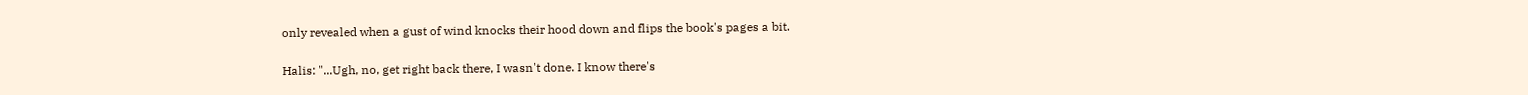only revealed when a gust of wind knocks their hood down and flips the book's pages a bit.

Halis: "...Ugh, no, get right back there, I wasn't done. I know there's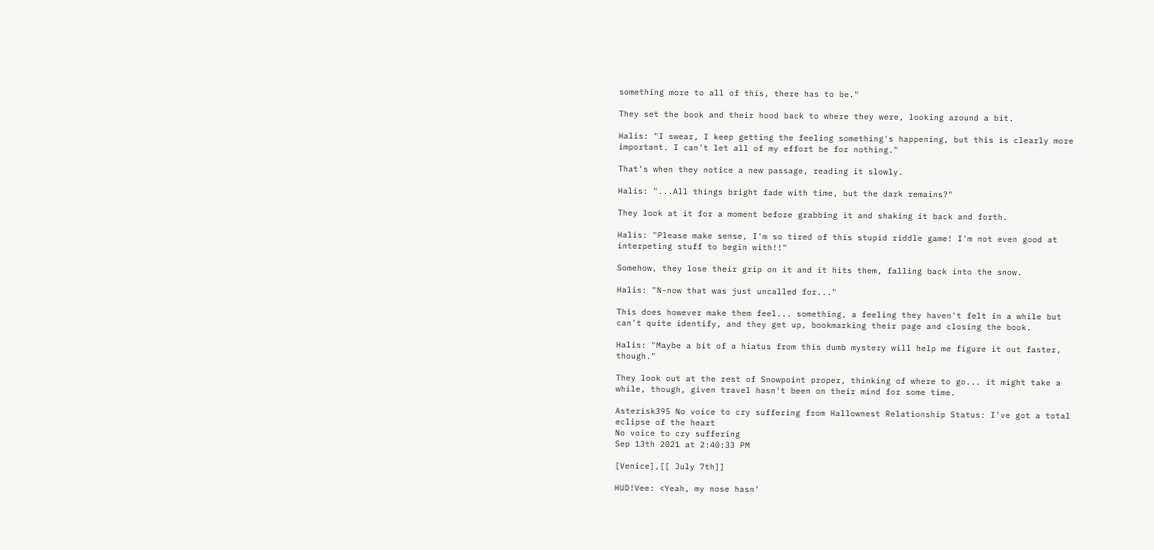something more to all of this, there has to be."

They set the book and their hood back to where they were, looking around a bit.

Halis: "I swear, I keep getting the feeling something's happening, but this is clearly more important. I can't let all of my effort be for nothing."

That's when they notice a new passage, reading it slowly.

Halis: "...All things bright fade with time, but the dark remains?"

They look at it for a moment before grabbing it and shaking it back and forth.

Halis: "Please make sense, I'm so tired of this stupid riddle game! I'm not even good at interpeting stuff to begin with!!"

Somehow, they lose their grip on it and it hits them, falling back into the snow.

Halis: "N-now that was just uncalled for..."

This does however make them feel... something, a feeling they haven't felt in a while but can't quite identify, and they get up, bookmarking their page and closing the book.

Halis: "Maybe a bit of a hiatus from this dumb mystery will help me figure it out faster, though."

They look out at the rest of Snowpoint proper, thinking of where to go... it might take a while, though, given travel hasn't been on their mind for some time.

Asterisk395 No voice to cry suffering from Hallownest Relationship Status: I've got a total eclipse of the heart
No voice to cry suffering
Sep 13th 2021 at 2:40:33 PM

[Venice],[[ July 7th]]

HUD!Vee: <Yeah, my nose hasn'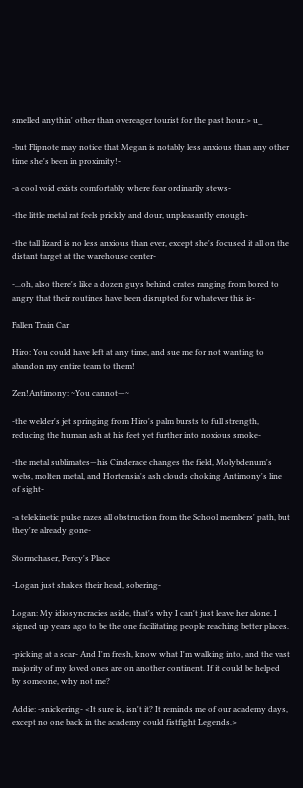smelled anythin' other than overeager tourist for the past hour.> u_

-but Flipnote may notice that Megan is notably less anxious than any other time she's been in proximity!-

-a cool void exists comfortably where fear ordinarily stews-

-the little metal rat feels prickly and dour, unpleasantly enough-

-the tall lizard is no less anxious than ever, except she's focused it all on the distant target at the warehouse center-

-...oh, also there's like a dozen guys behind crates ranging from bored to angry that their routines have been disrupted for whatever this is-

Fallen Train Car

Hiro: You could have left at any time, and sue me for not wanting to abandon my entire team to them!

Zen!Antimony: ~You cannot—~

-the welder's jet springing from Hiro's palm bursts to full strength, reducing the human ash at his feet yet further into noxious smoke-

-the metal sublimates—his Cinderace changes the field, Molybdenum's webs, molten metal, and Hortensia's ash clouds choking Antimony's line of sight-

-a telekinetic pulse razes all obstruction from the School members' path, but they're already gone-

Stormchaser, Percy's Place

-Logan just shakes their head, sobering-

Logan: My idiosyncracies aside, that's why I can't just leave her alone. I signed up years ago to be the one facilitating people reaching better places.

-picking at a scar- And I'm fresh, know what I'm walking into, and the vast majority of my loved ones are on another continent. If it could be helped by someone, why not me?

Addie: -snickering- <It sure is, isn't it? It reminds me of our academy days, except no one back in the academy could fistfight Legends.>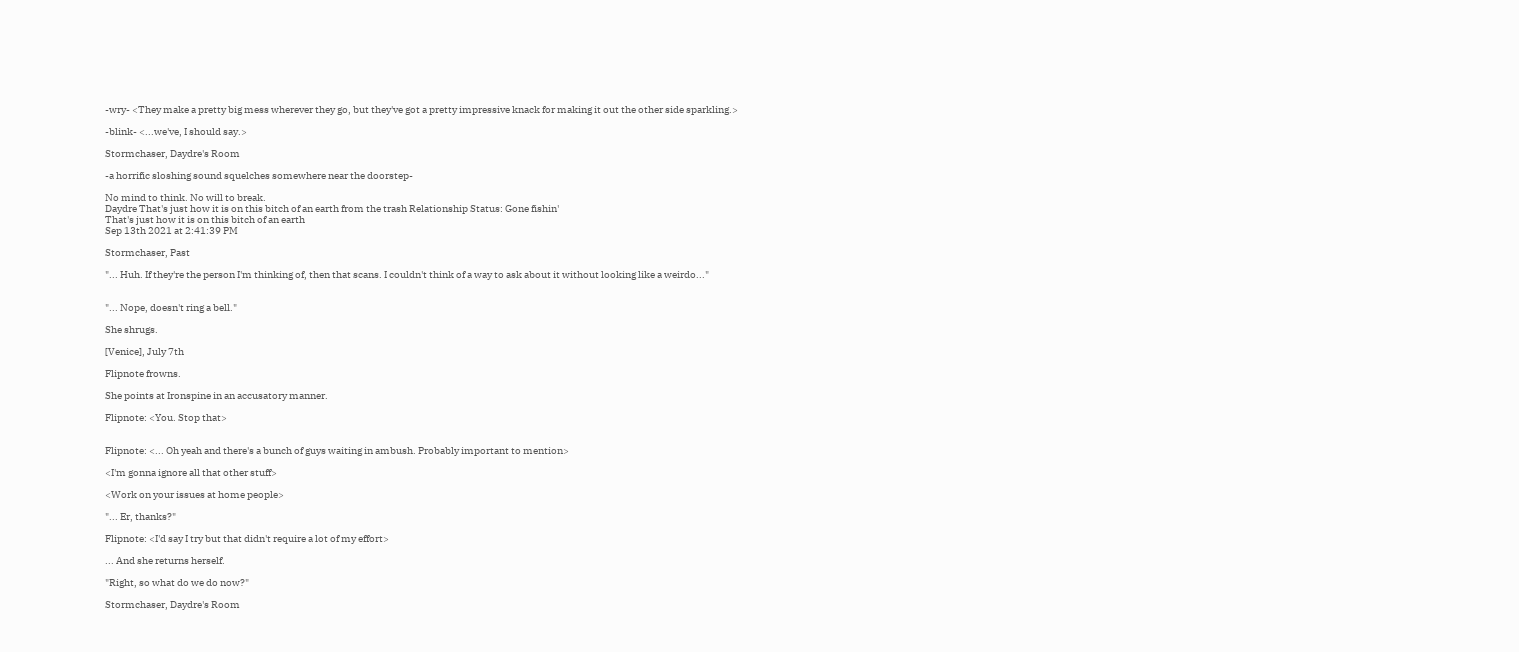-wry- <They make a pretty big mess wherever they go, but they've got a pretty impressive knack for making it out the other side sparkling.>

-blink- <...we've, I should say.>

Stormchaser, Daydre's Room

-a horrific sloshing sound squelches somewhere near the doorstep-

No mind to think. No will to break.
Daydre That's just how it is on this bitch of an earth from the trash Relationship Status: Gone fishin'
That's just how it is on this bitch of an earth
Sep 13th 2021 at 2:41:39 PM

Stormchaser, Past

"... Huh. If they're the person I'm thinking of, then that scans. I couldn't think of a way to ask about it without looking like a weirdo..."


"... Nope, doesn't ring a bell."

She shrugs.

[Venice], July 7th

Flipnote frowns.

She points at Ironspine in an accusatory manner.

Flipnote: <You. Stop that>


Flipnote: <... Oh yeah and there's a bunch of guys waiting in ambush. Probably important to mention>

<I'm gonna ignore all that other stuff>

<Work on your issues at home people>

"... Er, thanks?"

Flipnote: <I'd say I try but that didn't require a lot of my effort>

... And she returns herself.

"Right, so what do we do now?"

Stormchaser, Daydre's Room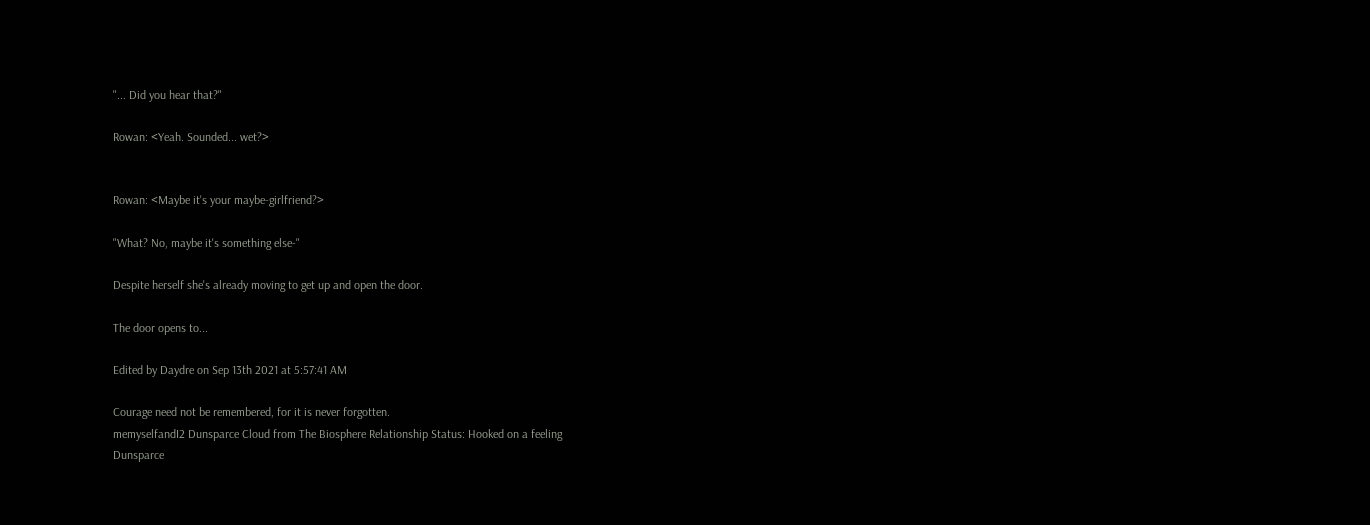"... Did you hear that?"

Rowan: <Yeah. Sounded... wet?>


Rowan: <Maybe it's your maybe-girlfriend?>

"What? No, maybe it's something else-"

Despite herself she's already moving to get up and open the door.

The door opens to...

Edited by Daydre on Sep 13th 2021 at 5:57:41 AM

Courage need not be remembered, for it is never forgotten.
memyselfandI2 Dunsparce Cloud from The Biosphere Relationship Status: Hooked on a feeling
Dunsparce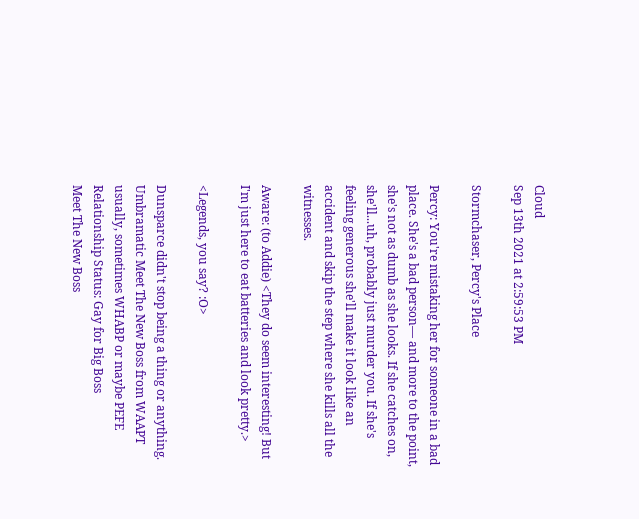Cloud
Sep 13th 2021 at 2:59:53 PM

Stormchaser, Percy's Place

Percy: You're mistaking her for someone in a bad place. She's a bad person— and more to the point, she's not as dumb as she looks. If she catches on, she'll...uh, probably just murder you. If she's feeling generous she'll make it look like an accident and skip the step where she kills all the witnesses.

Aware: (to Addie) <They do seem interesting! But I'm just here to eat batteries and look pretty.>

<Legends, you say? :O>

Dunsparce didn't stop being a thing or anything.
Umbramatic Meet The New Boss from WAAPT usually, sometimes WHABP or maybe PEFE Relationship Status: Gay for Big Boss
Meet The New Boss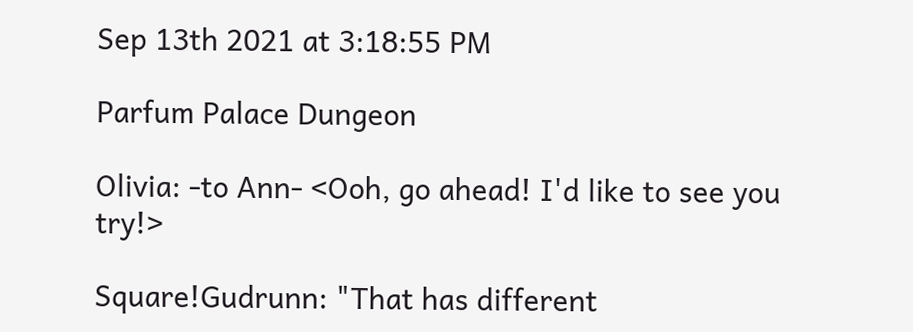Sep 13th 2021 at 3:18:55 PM

Parfum Palace Dungeon

Olivia: -to Ann- <Ooh, go ahead! I'd like to see you try!>

Square!Gudrunn: "That has different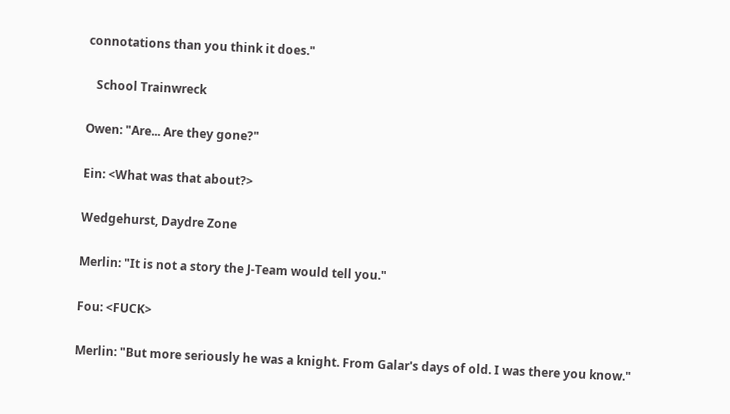connotations than you think it does."

   School Trainwreck

Owen: "Are... Are they gone?"

Ein: <What was that about?>

Wedgehurst, Daydre Zone

Merlin: "It is not a story the J-Team would tell you."

Fou: <FUCK>

Merlin: "But more seriously he was a knight. From Galar's days of old. I was there you know."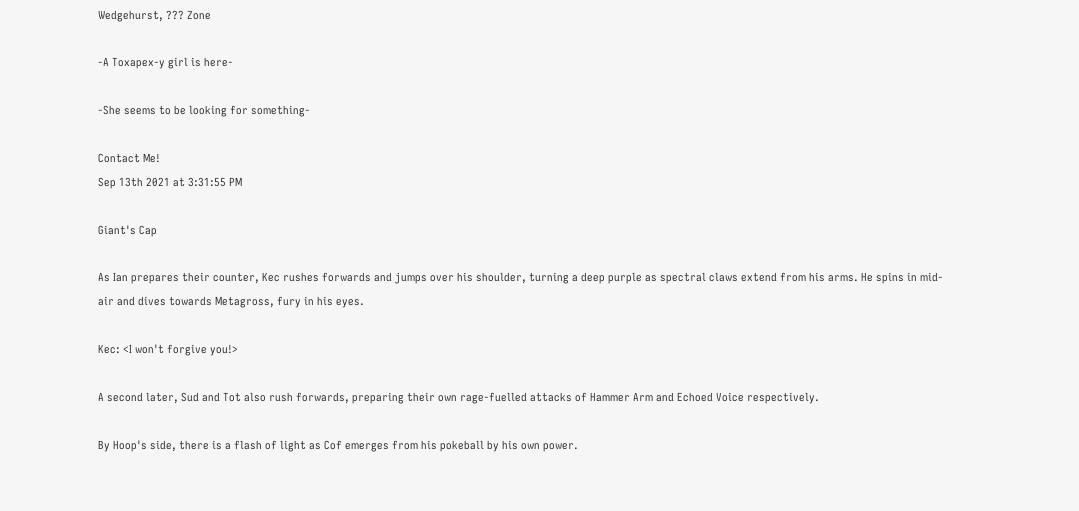Wedgehurst, ??? Zone

-A Toxapex-y girl is here-

-She seems to be looking for something-

Contact Me!
Sep 13th 2021 at 3:31:55 PM

Giant's Cap

As Ian prepares their counter, Kec rushes forwards and jumps over his shoulder, turning a deep purple as spectral claws extend from his arms. He spins in mid-air and dives towards Metagross, fury in his eyes.

Kec: <I won't forgive you!>

A second later, Sud and Tot also rush forwards, preparing their own rage-fuelled attacks of Hammer Arm and Echoed Voice respectively.

By Hoop's side, there is a flash of light as Cof emerges from his pokeball by his own power.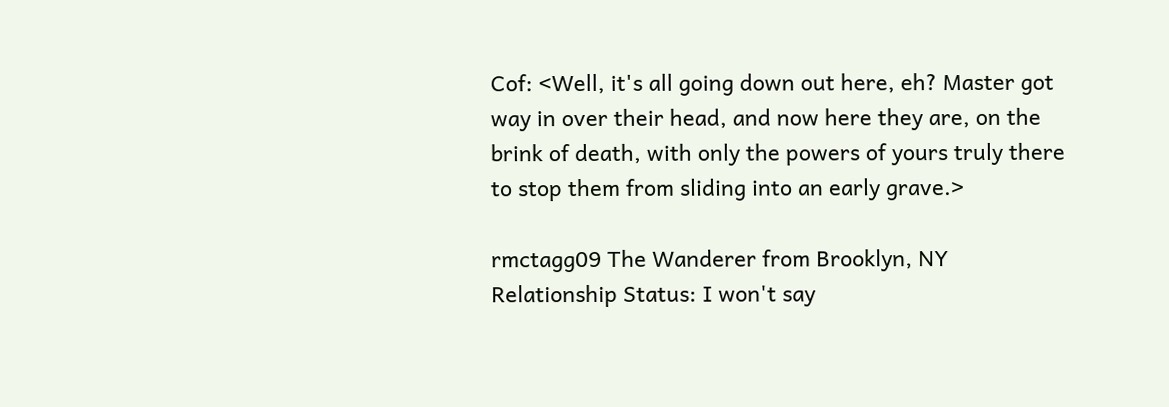Cof: <Well, it's all going down out here, eh? Master got way in over their head, and now here they are, on the brink of death, with only the powers of yours truly there to stop them from sliding into an early grave.>

rmctagg09 The Wanderer from Brooklyn, NY Relationship Status: I won't say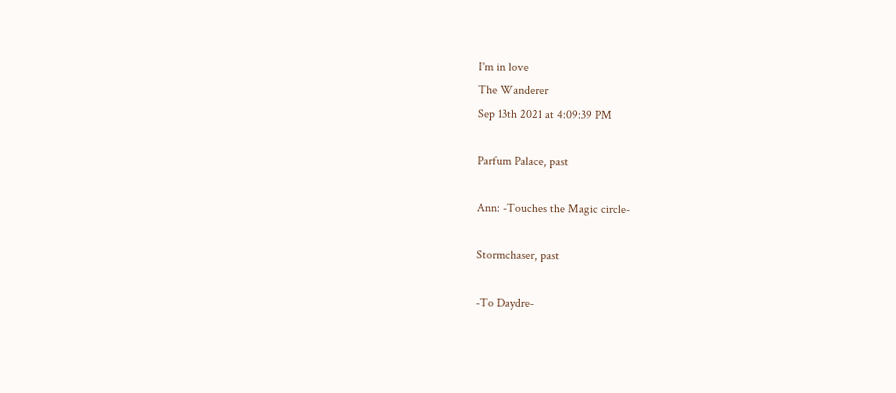I'm in love
The Wanderer
Sep 13th 2021 at 4:09:39 PM

Parfum Palace, past

Ann: -Touches the Magic circle-

Stormchaser, past

-To Daydre-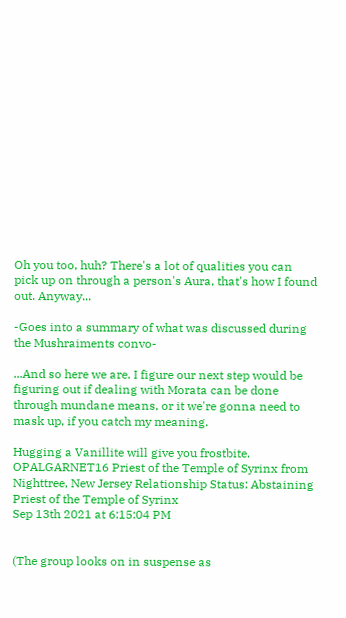Oh you too, huh? There's a lot of qualities you can pick up on through a person's Aura, that's how I found out. Anyway...

-Goes into a summary of what was discussed during the Mushraiments convo-

...And so here we are. I figure our next step would be figuring out if dealing with Morata can be done through mundane means, or it we're gonna need to mask up, if you catch my meaning.

Hugging a Vanillite will give you frostbite.
OPALGARNET16 Priest of the Temple of Syrinx from Nighttree, New Jersey Relationship Status: Abstaining
Priest of the Temple of Syrinx
Sep 13th 2021 at 6:15:04 PM


(The group looks on in suspense as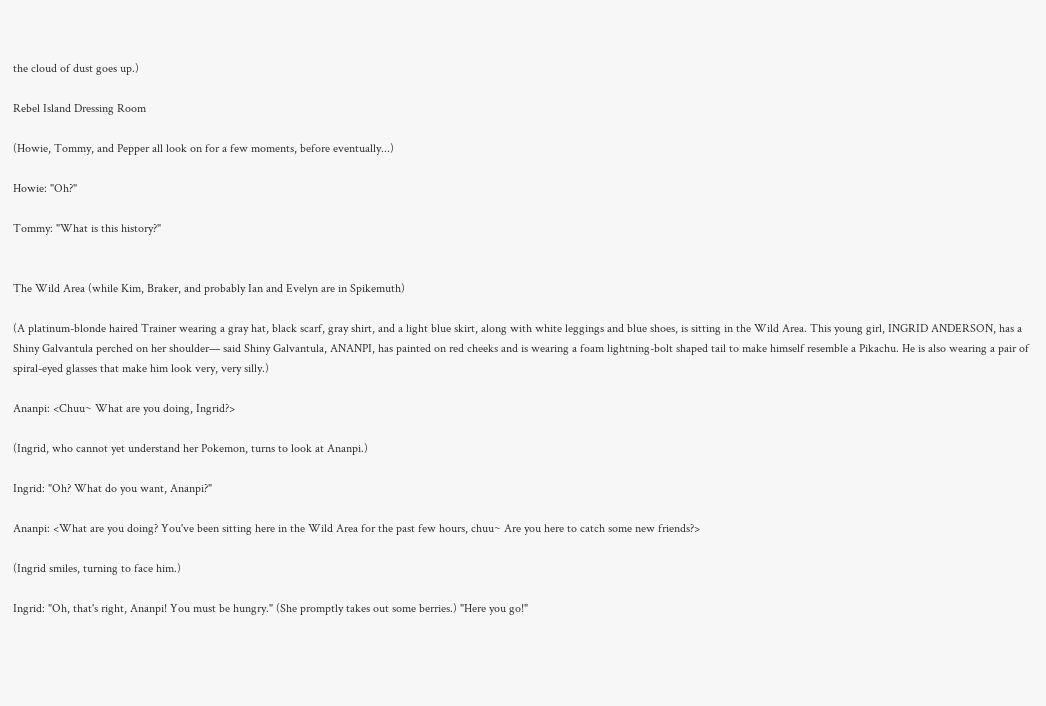the cloud of dust goes up.)

Rebel Island Dressing Room

(Howie, Tommy, and Pepper all look on for a few moments, before eventually...)

Howie: "Oh?"

Tommy: "What is this history?"


The Wild Area (while Kim, Braker, and probably Ian and Evelyn are in Spikemuth)

(A platinum-blonde haired Trainer wearing a gray hat, black scarf, gray shirt, and a light blue skirt, along with white leggings and blue shoes, is sitting in the Wild Area. This young girl, INGRID ANDERSON, has a Shiny Galvantula perched on her shoulder— said Shiny Galvantula, ANANPI, has painted on red cheeks and is wearing a foam lightning-bolt shaped tail to make himself resemble a Pikachu. He is also wearing a pair of spiral-eyed glasses that make him look very, very silly.)

Ananpi: <Chuu~ What are you doing, Ingrid?>

(Ingrid, who cannot yet understand her Pokemon, turns to look at Ananpi.)

Ingrid: "Oh? What do you want, Ananpi?"

Ananpi: <What are you doing? You've been sitting here in the Wild Area for the past few hours, chuu~ Are you here to catch some new friends?>

(Ingrid smiles, turning to face him.)

Ingrid: "Oh, that's right, Ananpi! You must be hungry." (She promptly takes out some berries.) "Here you go!"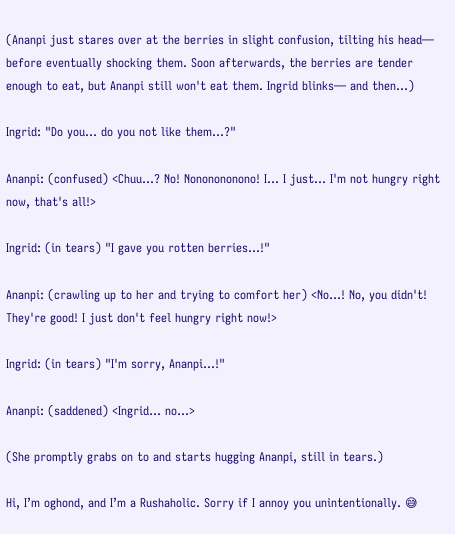(Ananpi just stares over at the berries in slight confusion, tilting his head— before eventually shocking them. Soon afterwards, the berries are tender enough to eat, but Ananpi still won't eat them. Ingrid blinks— and then...)

Ingrid: "Do you... do you not like them...?"

Ananpi: (confused) <Chuu...? No! Nononononono! I... I just... I'm not hungry right now, that's all!>

Ingrid: (in tears) "I gave you rotten berries...!"

Ananpi: (crawling up to her and trying to comfort her) <No...! No, you didn't! They're good! I just don't feel hungry right now!>

Ingrid: (in tears) "I'm sorry, Ananpi...!"

Ananpi: (saddened) <Ingrid... no...>

(She promptly grabs on to and starts hugging Ananpi, still in tears.)

Hi, I’m oghond, and I’m a Rushaholic. Sorry if I annoy you unintentionally. 😅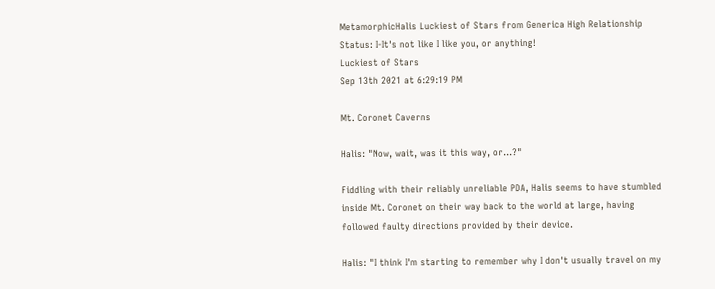MetamorphicHalis Luckiest of Stars from Generica High Relationship Status: I-It's not like I like you, or anything!
Luckiest of Stars
Sep 13th 2021 at 6:29:19 PM

Mt. Coronet Caverns

Halis: "Now, wait, was it this way, or...?"

Fiddling with their reliably unreliable PDA, Halis seems to have stumbled inside Mt. Coronet on their way back to the world at large, having followed faulty directions provided by their device.

Halis: "I think I'm starting to remember why I don't usually travel on my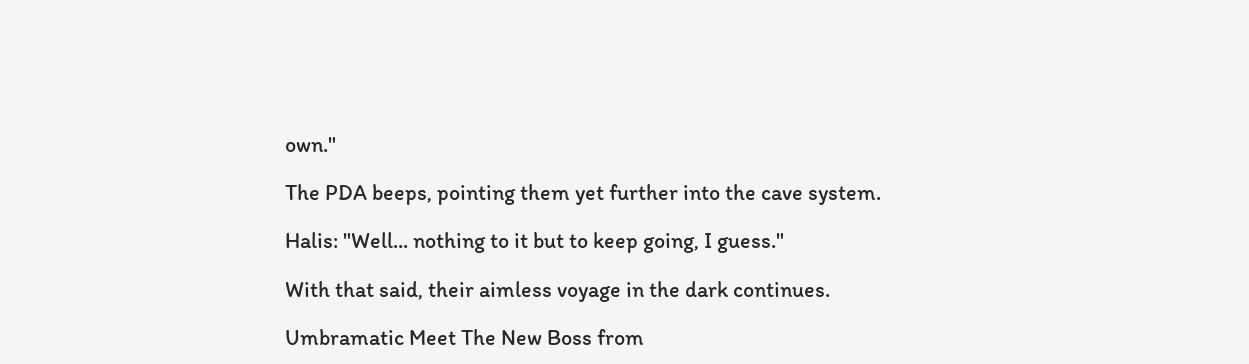own."

The PDA beeps, pointing them yet further into the cave system.

Halis: "Well... nothing to it but to keep going, I guess."

With that said, their aimless voyage in the dark continues.

Umbramatic Meet The New Boss from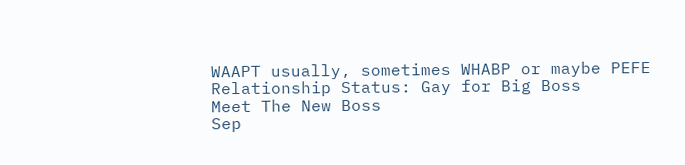WAAPT usually, sometimes WHABP or maybe PEFE Relationship Status: Gay for Big Boss
Meet The New Boss
Sep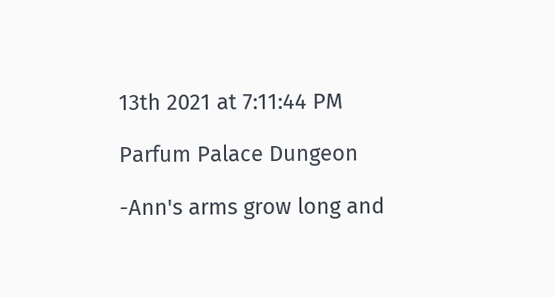13th 2021 at 7:11:44 PM

Parfum Palace Dungeon

-Ann's arms grow long and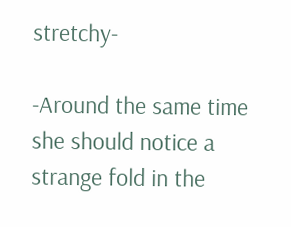stretchy-

-Around the same time she should notice a strange fold in the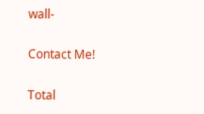wall-

Contact Me!

Total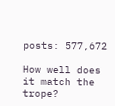posts: 577,672

How well does it match the trope?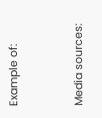Example of:


Media sources: